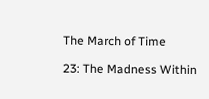The March of Time

23: The Madness Within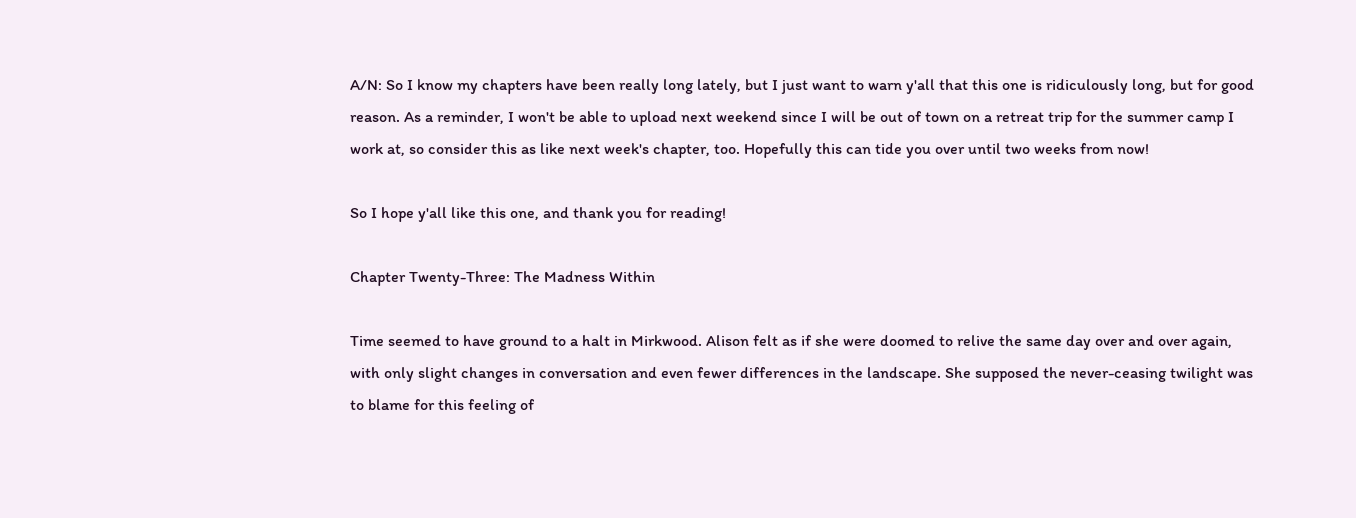A/N: So I know my chapters have been really long lately, but I just want to warn y'all that this one is ridiculously long, but for good reason. As a reminder, I won't be able to upload next weekend since I will be out of town on a retreat trip for the summer camp I work at, so consider this as like next week's chapter, too. Hopefully this can tide you over until two weeks from now!

So I hope y'all like this one, and thank you for reading!

Chapter Twenty-Three: The Madness Within

Time seemed to have ground to a halt in Mirkwood. Alison felt as if she were doomed to relive the same day over and over again, with only slight changes in conversation and even fewer differences in the landscape. She supposed the never-ceasing twilight was to blame for this feeling of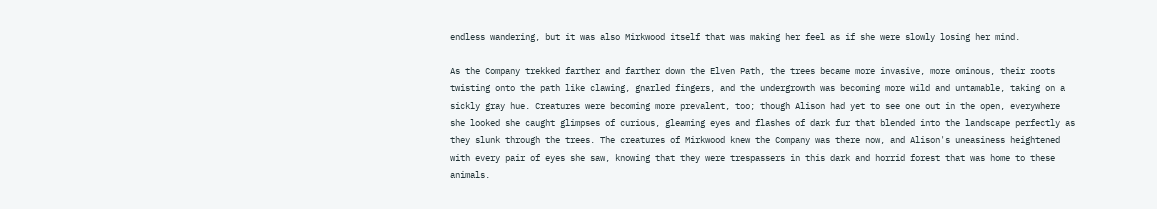endless wandering, but it was also Mirkwood itself that was making her feel as if she were slowly losing her mind.

As the Company trekked farther and farther down the Elven Path, the trees became more invasive, more ominous, their roots twisting onto the path like clawing, gnarled fingers, and the undergrowth was becoming more wild and untamable, taking on a sickly gray hue. Creatures were becoming more prevalent, too; though Alison had yet to see one out in the open, everywhere she looked she caught glimpses of curious, gleaming eyes and flashes of dark fur that blended into the landscape perfectly as they slunk through the trees. The creatures of Mirkwood knew the Company was there now, and Alison's uneasiness heightened with every pair of eyes she saw, knowing that they were trespassers in this dark and horrid forest that was home to these animals.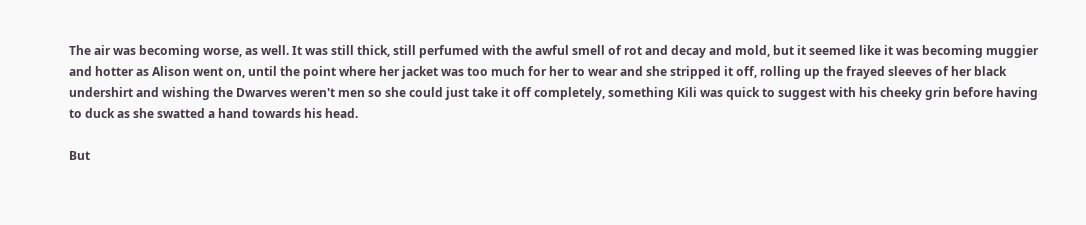The air was becoming worse, as well. It was still thick, still perfumed with the awful smell of rot and decay and mold, but it seemed like it was becoming muggier and hotter as Alison went on, until the point where her jacket was too much for her to wear and she stripped it off, rolling up the frayed sleeves of her black undershirt and wishing the Dwarves weren't men so she could just take it off completely, something Kili was quick to suggest with his cheeky grin before having to duck as she swatted a hand towards his head.

But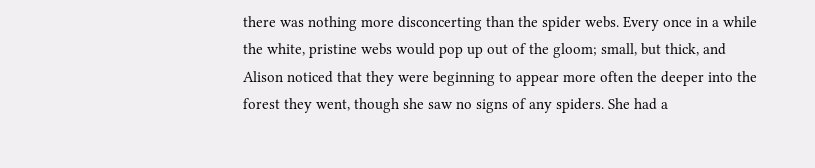there was nothing more disconcerting than the spider webs. Every once in a while the white, pristine webs would pop up out of the gloom; small, but thick, and Alison noticed that they were beginning to appear more often the deeper into the forest they went, though she saw no signs of any spiders. She had a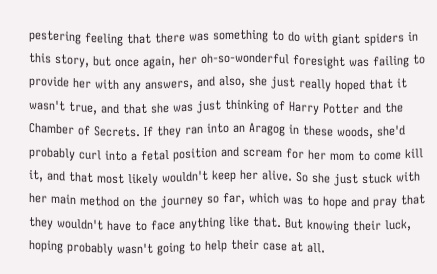pestering feeling that there was something to do with giant spiders in this story, but once again, her oh-so-wonderful foresight was failing to provide her with any answers, and also, she just really hoped that it wasn't true, and that she was just thinking of Harry Potter and the Chamber of Secrets. If they ran into an Aragog in these woods, she'd probably curl into a fetal position and scream for her mom to come kill it, and that most likely wouldn't keep her alive. So she just stuck with her main method on the journey so far, which was to hope and pray that they wouldn't have to face anything like that. But knowing their luck, hoping probably wasn't going to help their case at all.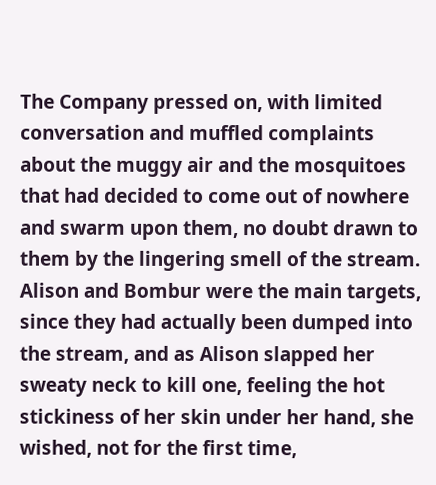The Company pressed on, with limited conversation and muffled complaints about the muggy air and the mosquitoes that had decided to come out of nowhere and swarm upon them, no doubt drawn to them by the lingering smell of the stream. Alison and Bombur were the main targets, since they had actually been dumped into the stream, and as Alison slapped her sweaty neck to kill one, feeling the hot stickiness of her skin under her hand, she wished, not for the first time,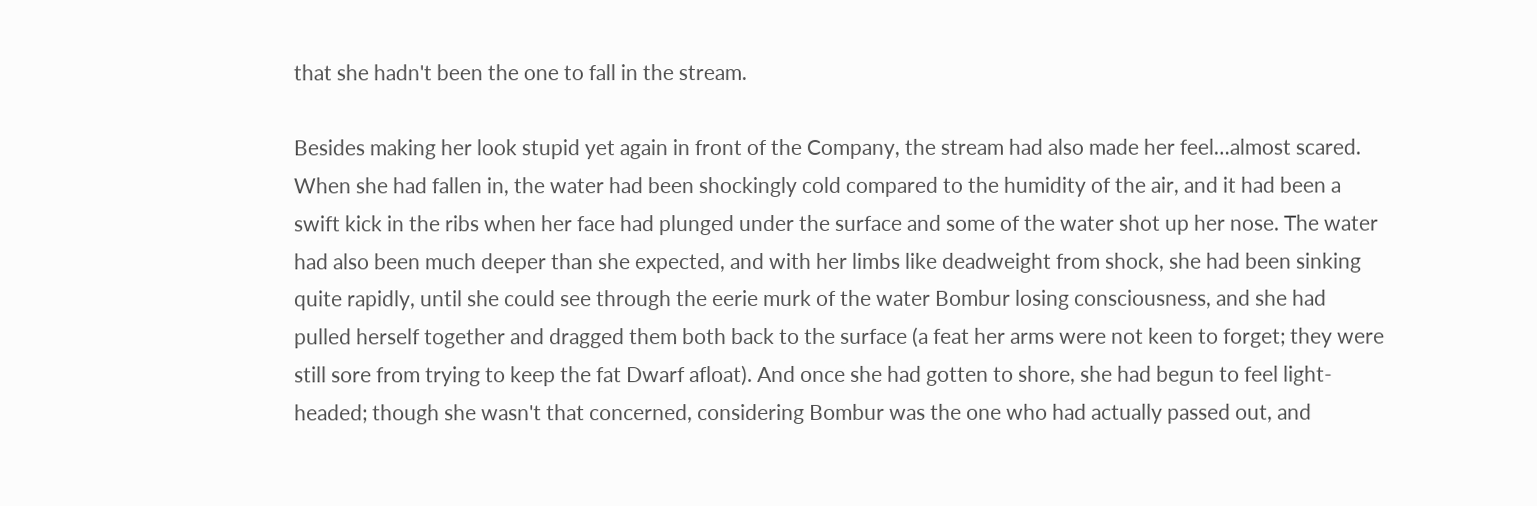that she hadn't been the one to fall in the stream.

Besides making her look stupid yet again in front of the Company, the stream had also made her feel…almost scared. When she had fallen in, the water had been shockingly cold compared to the humidity of the air, and it had been a swift kick in the ribs when her face had plunged under the surface and some of the water shot up her nose. The water had also been much deeper than she expected, and with her limbs like deadweight from shock, she had been sinking quite rapidly, until she could see through the eerie murk of the water Bombur losing consciousness, and she had pulled herself together and dragged them both back to the surface (a feat her arms were not keen to forget; they were still sore from trying to keep the fat Dwarf afloat). And once she had gotten to shore, she had begun to feel light-headed; though she wasn't that concerned, considering Bombur was the one who had actually passed out, and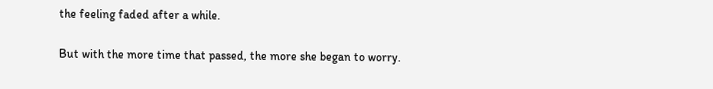the feeling faded after a while.

But with the more time that passed, the more she began to worry.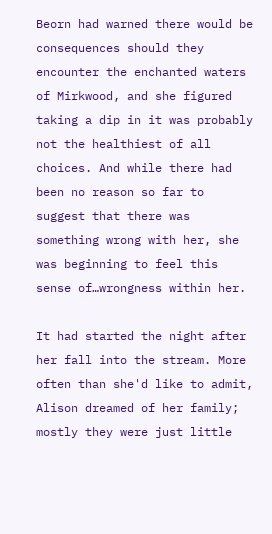Beorn had warned there would be consequences should they encounter the enchanted waters of Mirkwood, and she figured taking a dip in it was probably not the healthiest of all choices. And while there had been no reason so far to suggest that there was something wrong with her, she was beginning to feel this sense of…wrongness within her.

It had started the night after her fall into the stream. More often than she'd like to admit, Alison dreamed of her family; mostly they were just little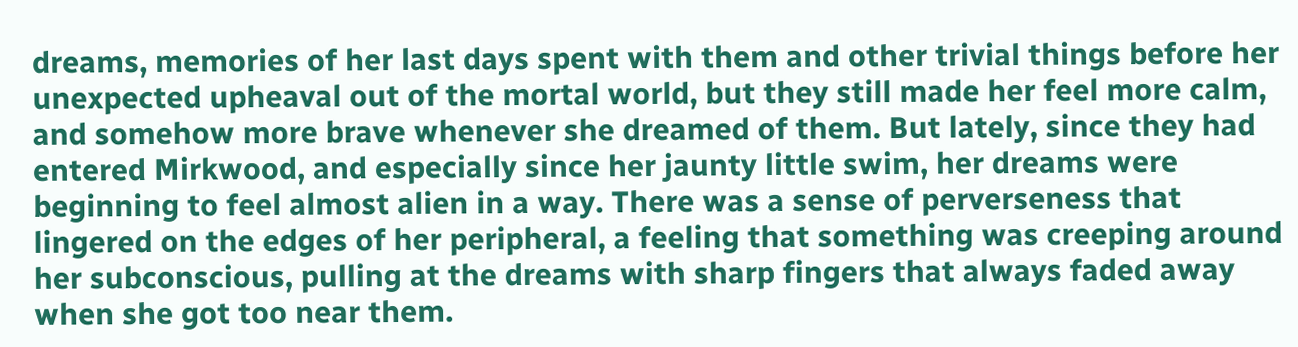dreams, memories of her last days spent with them and other trivial things before her unexpected upheaval out of the mortal world, but they still made her feel more calm, and somehow more brave whenever she dreamed of them. But lately, since they had entered Mirkwood, and especially since her jaunty little swim, her dreams were beginning to feel almost alien in a way. There was a sense of perverseness that lingered on the edges of her peripheral, a feeling that something was creeping around her subconscious, pulling at the dreams with sharp fingers that always faded away when she got too near them.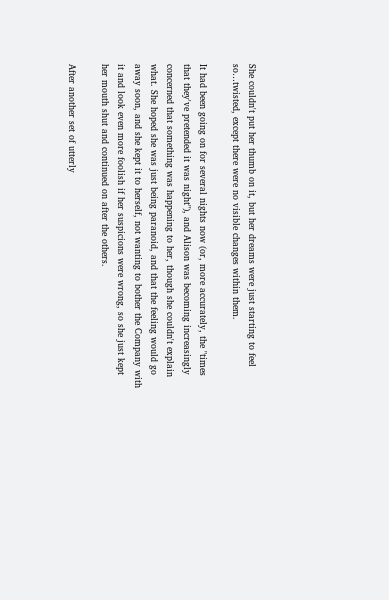She couldn't put her thumb on it, but her dreams were just starting to feel so…twisted, except there were no visible changes within them.

It had been going on for several nights now (or, more accurately, the "times that they've pretended it was night"), and Alison was becoming increasingly concerned that something was happening to her, though she couldn't explain what. She hoped she was just being paranoid, and that the feeling would go away soon, and she kept it to herself, not wanting to bother the Company with it and look even more foolish if her suspicions were wrong, so she just kept her mouth shut and continued on after the others.

After another set of utterly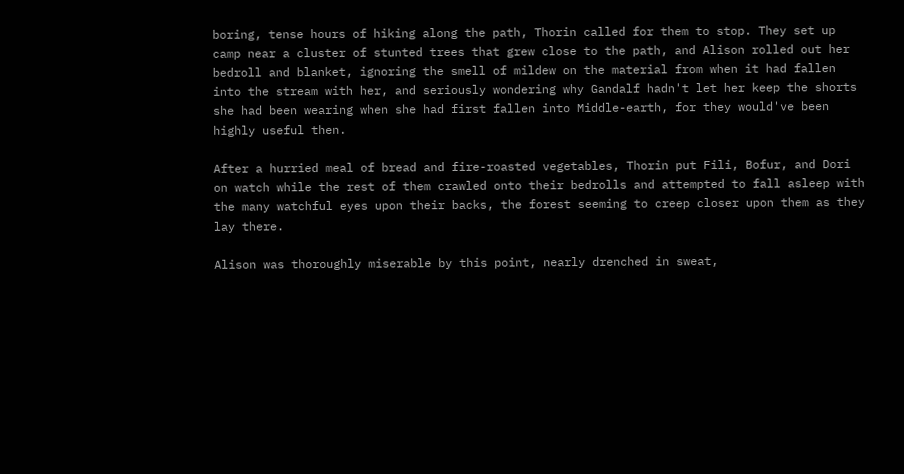boring, tense hours of hiking along the path, Thorin called for them to stop. They set up camp near a cluster of stunted trees that grew close to the path, and Alison rolled out her bedroll and blanket, ignoring the smell of mildew on the material from when it had fallen into the stream with her, and seriously wondering why Gandalf hadn't let her keep the shorts she had been wearing when she had first fallen into Middle-earth, for they would've been highly useful then.

After a hurried meal of bread and fire-roasted vegetables, Thorin put Fili, Bofur, and Dori on watch while the rest of them crawled onto their bedrolls and attempted to fall asleep with the many watchful eyes upon their backs, the forest seeming to creep closer upon them as they lay there.

Alison was thoroughly miserable by this point, nearly drenched in sweat,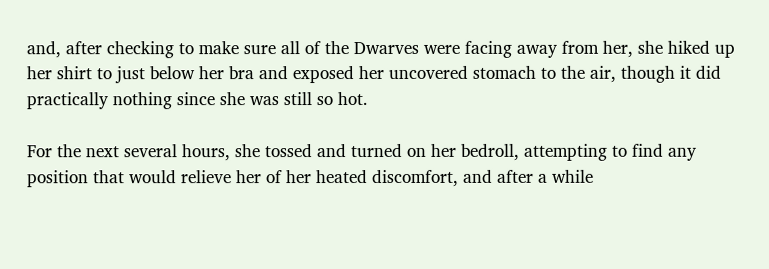and, after checking to make sure all of the Dwarves were facing away from her, she hiked up her shirt to just below her bra and exposed her uncovered stomach to the air, though it did practically nothing since she was still so hot.

For the next several hours, she tossed and turned on her bedroll, attempting to find any position that would relieve her of her heated discomfort, and after a while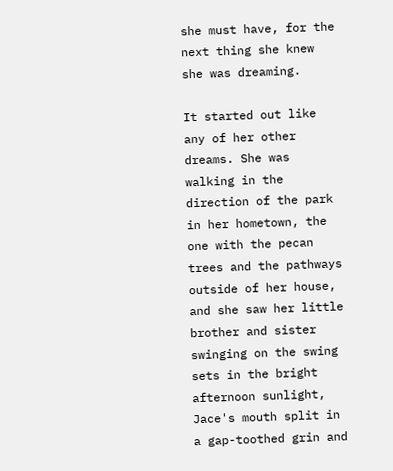she must have, for the next thing she knew she was dreaming.

It started out like any of her other dreams. She was walking in the direction of the park in her hometown, the one with the pecan trees and the pathways outside of her house, and she saw her little brother and sister swinging on the swing sets in the bright afternoon sunlight, Jace's mouth split in a gap-toothed grin and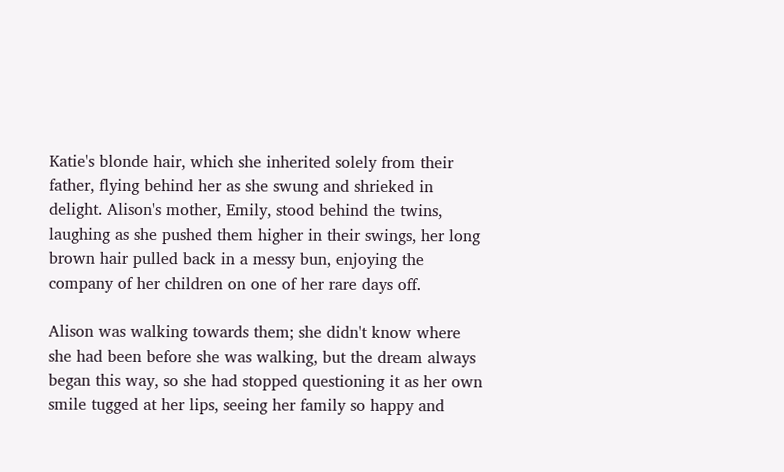Katie's blonde hair, which she inherited solely from their father, flying behind her as she swung and shrieked in delight. Alison's mother, Emily, stood behind the twins, laughing as she pushed them higher in their swings, her long brown hair pulled back in a messy bun, enjoying the company of her children on one of her rare days off.

Alison was walking towards them; she didn't know where she had been before she was walking, but the dream always began this way, so she had stopped questioning it as her own smile tugged at her lips, seeing her family so happy and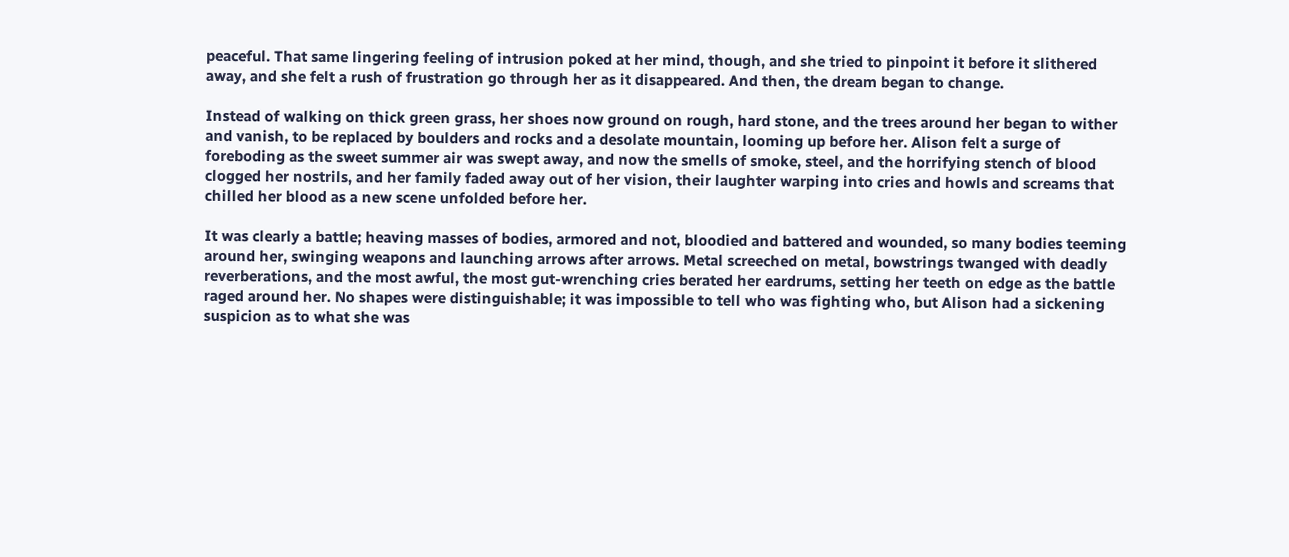peaceful. That same lingering feeling of intrusion poked at her mind, though, and she tried to pinpoint it before it slithered away, and she felt a rush of frustration go through her as it disappeared. And then, the dream began to change.

Instead of walking on thick green grass, her shoes now ground on rough, hard stone, and the trees around her began to wither and vanish, to be replaced by boulders and rocks and a desolate mountain, looming up before her. Alison felt a surge of foreboding as the sweet summer air was swept away, and now the smells of smoke, steel, and the horrifying stench of blood clogged her nostrils, and her family faded away out of her vision, their laughter warping into cries and howls and screams that chilled her blood as a new scene unfolded before her.

It was clearly a battle; heaving masses of bodies, armored and not, bloodied and battered and wounded, so many bodies teeming around her, swinging weapons and launching arrows after arrows. Metal screeched on metal, bowstrings twanged with deadly reverberations, and the most awful, the most gut-wrenching cries berated her eardrums, setting her teeth on edge as the battle raged around her. No shapes were distinguishable; it was impossible to tell who was fighting who, but Alison had a sickening suspicion as to what she was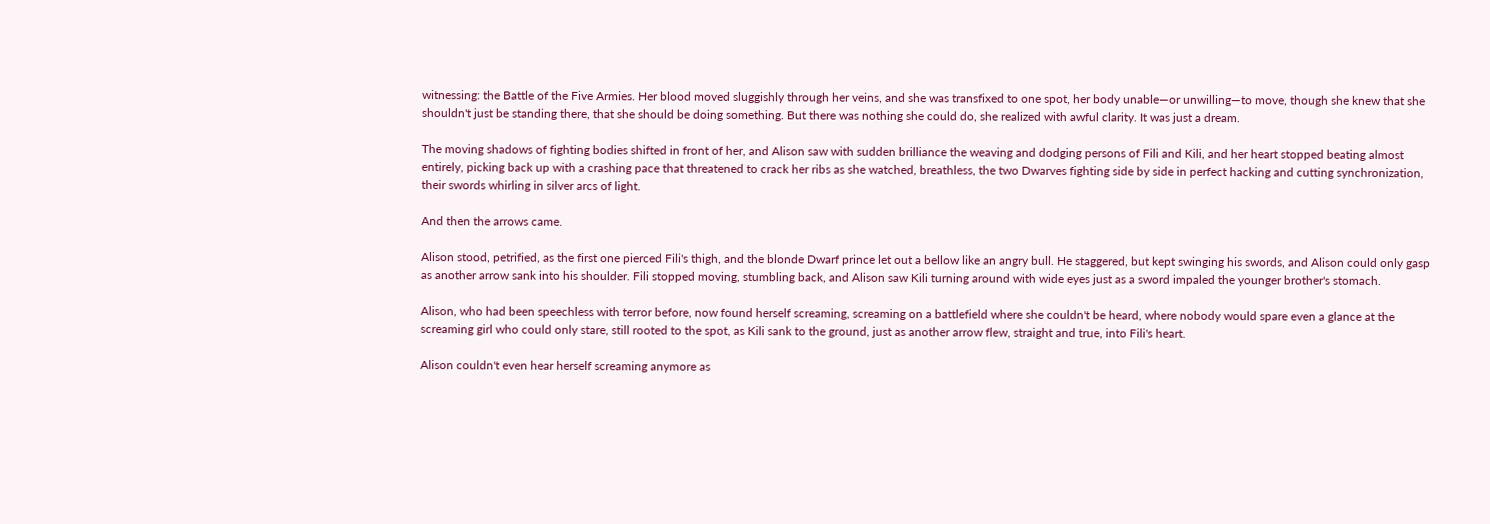witnessing: the Battle of the Five Armies. Her blood moved sluggishly through her veins, and she was transfixed to one spot, her body unable—or unwilling—to move, though she knew that she shouldn't just be standing there, that she should be doing something. But there was nothing she could do, she realized with awful clarity. It was just a dream.

The moving shadows of fighting bodies shifted in front of her, and Alison saw with sudden brilliance the weaving and dodging persons of Fili and Kili, and her heart stopped beating almost entirely, picking back up with a crashing pace that threatened to crack her ribs as she watched, breathless, the two Dwarves fighting side by side in perfect hacking and cutting synchronization, their swords whirling in silver arcs of light.

And then the arrows came.

Alison stood, petrified, as the first one pierced Fili's thigh, and the blonde Dwarf prince let out a bellow like an angry bull. He staggered, but kept swinging his swords, and Alison could only gasp as another arrow sank into his shoulder. Fili stopped moving, stumbling back, and Alison saw Kili turning around with wide eyes just as a sword impaled the younger brother's stomach.

Alison, who had been speechless with terror before, now found herself screaming, screaming on a battlefield where she couldn't be heard, where nobody would spare even a glance at the screaming girl who could only stare, still rooted to the spot, as Kili sank to the ground, just as another arrow flew, straight and true, into Fili's heart.

Alison couldn't even hear herself screaming anymore as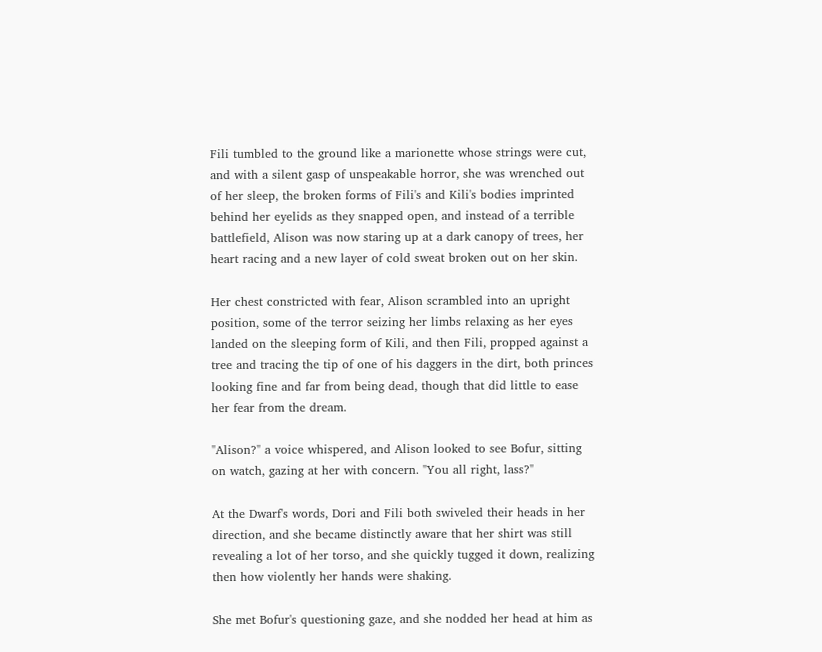Fili tumbled to the ground like a marionette whose strings were cut, and with a silent gasp of unspeakable horror, she was wrenched out of her sleep, the broken forms of Fili's and Kili's bodies imprinted behind her eyelids as they snapped open, and instead of a terrible battlefield, Alison was now staring up at a dark canopy of trees, her heart racing and a new layer of cold sweat broken out on her skin.

Her chest constricted with fear, Alison scrambled into an upright position, some of the terror seizing her limbs relaxing as her eyes landed on the sleeping form of Kili, and then Fili, propped against a tree and tracing the tip of one of his daggers in the dirt, both princes looking fine and far from being dead, though that did little to ease her fear from the dream.

"Alison?" a voice whispered, and Alison looked to see Bofur, sitting on watch, gazing at her with concern. "You all right, lass?"

At the Dwarf's words, Dori and Fili both swiveled their heads in her direction, and she became distinctly aware that her shirt was still revealing a lot of her torso, and she quickly tugged it down, realizing then how violently her hands were shaking.

She met Bofur's questioning gaze, and she nodded her head at him as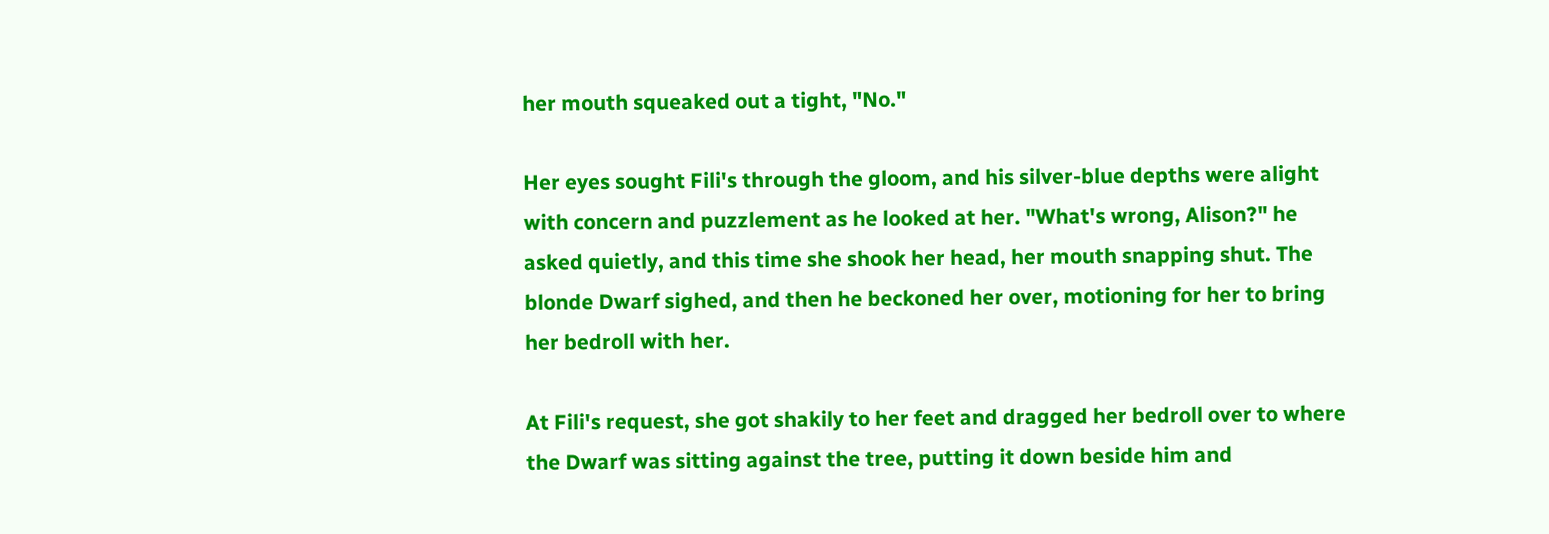her mouth squeaked out a tight, "No."

Her eyes sought Fili's through the gloom, and his silver-blue depths were alight with concern and puzzlement as he looked at her. "What's wrong, Alison?" he asked quietly, and this time she shook her head, her mouth snapping shut. The blonde Dwarf sighed, and then he beckoned her over, motioning for her to bring her bedroll with her.

At Fili's request, she got shakily to her feet and dragged her bedroll over to where the Dwarf was sitting against the tree, putting it down beside him and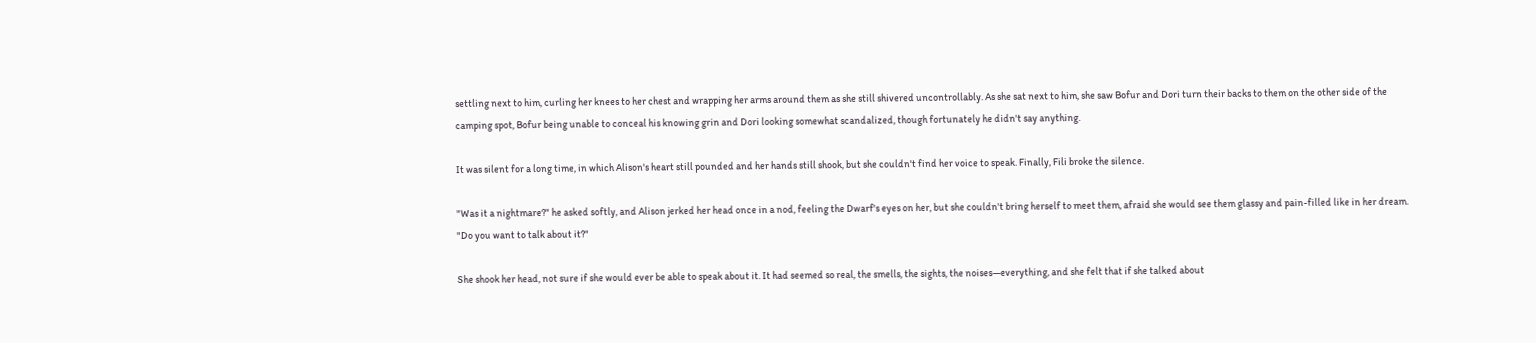settling next to him, curling her knees to her chest and wrapping her arms around them as she still shivered uncontrollably. As she sat next to him, she saw Bofur and Dori turn their backs to them on the other side of the camping spot, Bofur being unable to conceal his knowing grin and Dori looking somewhat scandalized, though fortunately he didn't say anything.

It was silent for a long time, in which Alison's heart still pounded and her hands still shook, but she couldn't find her voice to speak. Finally, Fili broke the silence.

"Was it a nightmare?" he asked softly, and Alison jerked her head once in a nod, feeling the Dwarf's eyes on her, but she couldn't bring herself to meet them, afraid she would see them glassy and pain-filled like in her dream. "Do you want to talk about it?"

She shook her head, not sure if she would ever be able to speak about it. It had seemed so real, the smells, the sights, the noises—everything, and she felt that if she talked about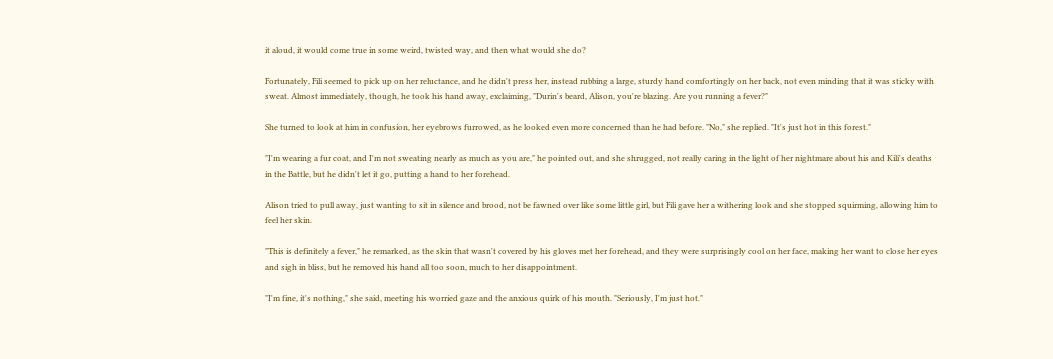it aloud, it would come true in some weird, twisted way, and then what would she do?

Fortunately, Fili seemed to pick up on her reluctance, and he didn't press her, instead rubbing a large, sturdy hand comfortingly on her back, not even minding that it was sticky with sweat. Almost immediately, though, he took his hand away, exclaiming, "Durin's beard, Alison, you're blazing. Are you running a fever?"

She turned to look at him in confusion, her eyebrows furrowed, as he looked even more concerned than he had before. "No," she replied. "It's just hot in this forest."

"I'm wearing a fur coat, and I'm not sweating nearly as much as you are," he pointed out, and she shrugged, not really caring in the light of her nightmare about his and Kili's deaths in the Battle, but he didn't let it go, putting a hand to her forehead.

Alison tried to pull away, just wanting to sit in silence and brood, not be fawned over like some little girl, but Fili gave her a withering look and she stopped squirming, allowing him to feel her skin.

"This is definitely a fever," he remarked, as the skin that wasn't covered by his gloves met her forehead, and they were surprisingly cool on her face, making her want to close her eyes and sigh in bliss, but he removed his hand all too soon, much to her disappointment.

"I'm fine, it's nothing," she said, meeting his worried gaze and the anxious quirk of his mouth. "Seriously, I'm just hot."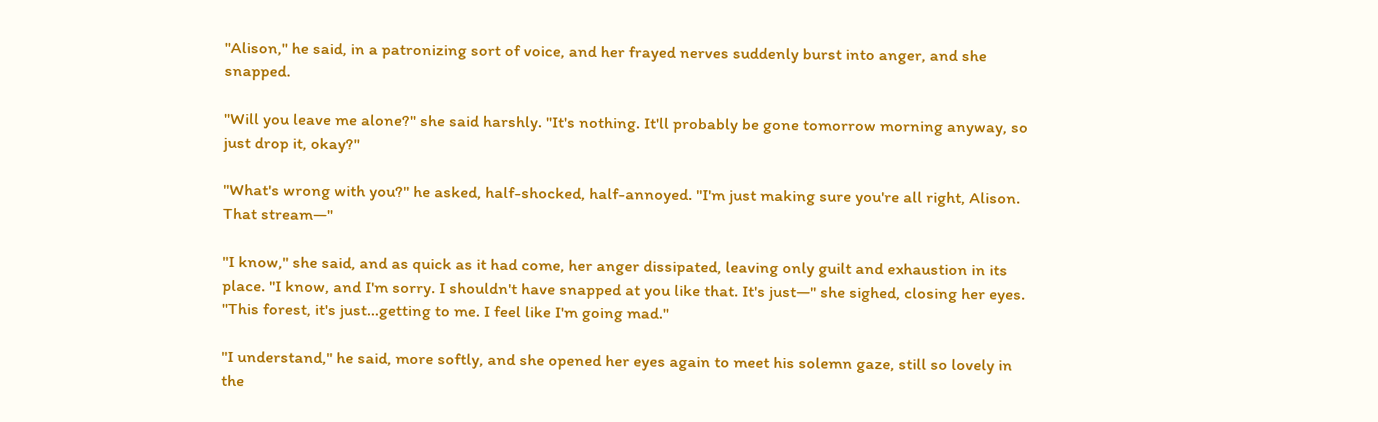"Alison," he said, in a patronizing sort of voice, and her frayed nerves suddenly burst into anger, and she snapped.

"Will you leave me alone?" she said harshly. "It's nothing. It'll probably be gone tomorrow morning anyway, so just drop it, okay?"

"What's wrong with you?" he asked, half-shocked, half-annoyed. "I'm just making sure you're all right, Alison. That stream—"

"I know," she said, and as quick as it had come, her anger dissipated, leaving only guilt and exhaustion in its place. "I know, and I'm sorry. I shouldn't have snapped at you like that. It's just—" she sighed, closing her eyes. "This forest, it's just…getting to me. I feel like I'm going mad."

"I understand," he said, more softly, and she opened her eyes again to meet his solemn gaze, still so lovely in the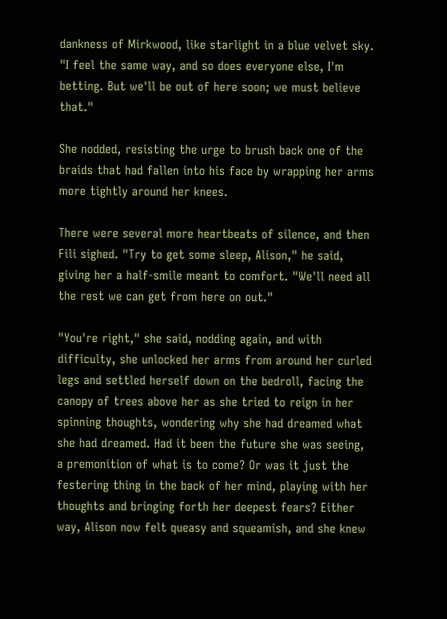dankness of Mirkwood, like starlight in a blue velvet sky. "I feel the same way, and so does everyone else, I'm betting. But we'll be out of here soon; we must believe that."

She nodded, resisting the urge to brush back one of the braids that had fallen into his face by wrapping her arms more tightly around her knees.

There were several more heartbeats of silence, and then Fili sighed. "Try to get some sleep, Alison," he said, giving her a half-smile meant to comfort. "We'll need all the rest we can get from here on out."

"You're right," she said, nodding again, and with difficulty, she unlocked her arms from around her curled legs and settled herself down on the bedroll, facing the canopy of trees above her as she tried to reign in her spinning thoughts, wondering why she had dreamed what she had dreamed. Had it been the future she was seeing, a premonition of what is to come? Or was it just the festering thing in the back of her mind, playing with her thoughts and bringing forth her deepest fears? Either way, Alison now felt queasy and squeamish, and she knew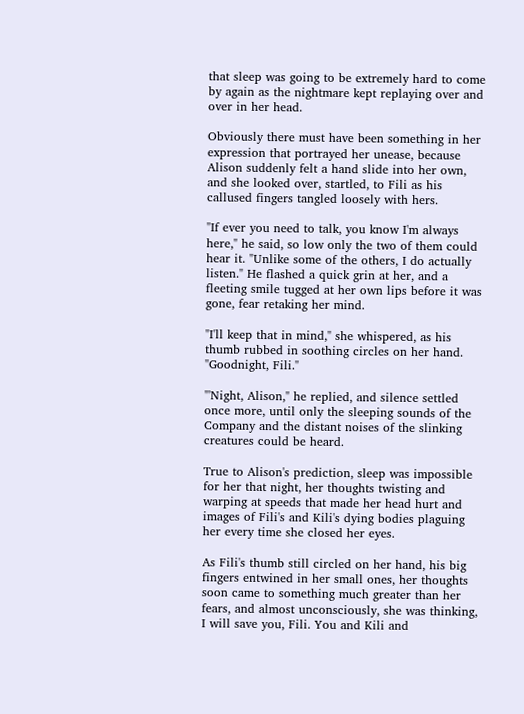that sleep was going to be extremely hard to come by again as the nightmare kept replaying over and over in her head.

Obviously there must have been something in her expression that portrayed her unease, because Alison suddenly felt a hand slide into her own, and she looked over, startled, to Fili as his callused fingers tangled loosely with hers.

"If ever you need to talk, you know I'm always here," he said, so low only the two of them could hear it. "Unlike some of the others, I do actually listen." He flashed a quick grin at her, and a fleeting smile tugged at her own lips before it was gone, fear retaking her mind.

"I'll keep that in mind," she whispered, as his thumb rubbed in soothing circles on her hand. "Goodnight, Fili."

"'Night, Alison," he replied, and silence settled once more, until only the sleeping sounds of the Company and the distant noises of the slinking creatures could be heard.

True to Alison's prediction, sleep was impossible for her that night, her thoughts twisting and warping at speeds that made her head hurt and images of Fili's and Kili's dying bodies plaguing her every time she closed her eyes.

As Fili's thumb still circled on her hand, his big fingers entwined in her small ones, her thoughts soon came to something much greater than her fears, and almost unconsciously, she was thinking, I will save you, Fili. You and Kili and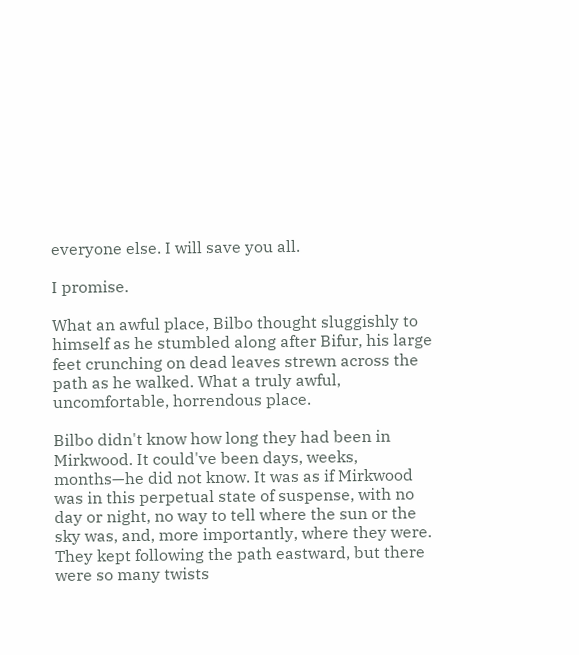everyone else. I will save you all.

I promise.

What an awful place, Bilbo thought sluggishly to himself as he stumbled along after Bifur, his large feet crunching on dead leaves strewn across the path as he walked. What a truly awful, uncomfortable, horrendous place.

Bilbo didn't know how long they had been in Mirkwood. It could've been days, weeks, months—he did not know. It was as if Mirkwood was in this perpetual state of suspense, with no day or night, no way to tell where the sun or the sky was, and, more importantly, where they were. They kept following the path eastward, but there were so many twists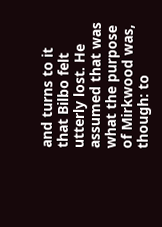and turns to it that Bilbo felt utterly lost. He assumed that was what the purpose of Mirkwood was, though: to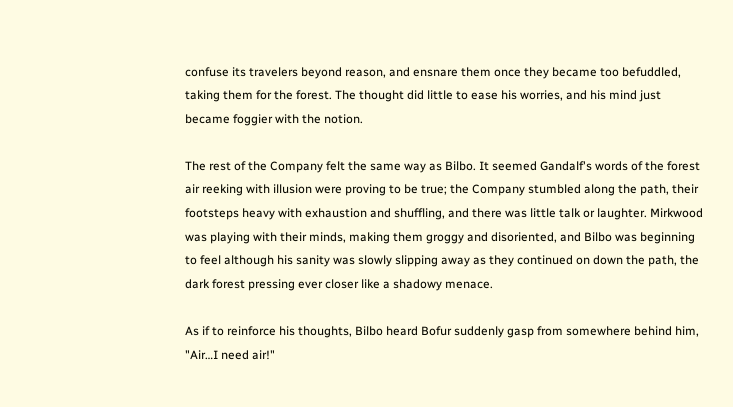confuse its travelers beyond reason, and ensnare them once they became too befuddled, taking them for the forest. The thought did little to ease his worries, and his mind just became foggier with the notion.

The rest of the Company felt the same way as Bilbo. It seemed Gandalf's words of the forest air reeking with illusion were proving to be true; the Company stumbled along the path, their footsteps heavy with exhaustion and shuffling, and there was little talk or laughter. Mirkwood was playing with their minds, making them groggy and disoriented, and Bilbo was beginning to feel although his sanity was slowly slipping away as they continued on down the path, the dark forest pressing ever closer like a shadowy menace.

As if to reinforce his thoughts, Bilbo heard Bofur suddenly gasp from somewhere behind him, "Air…I need air!"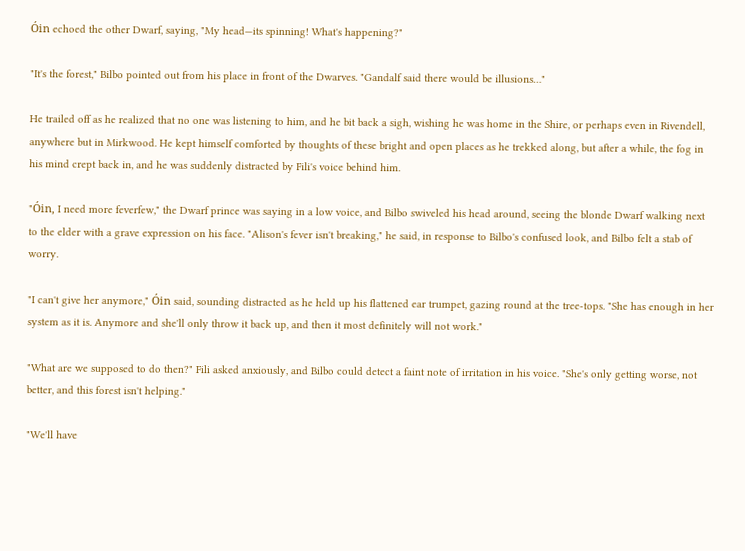Óin echoed the other Dwarf, saying, "My head—its spinning! What's happening?"

"It's the forest," Bilbo pointed out from his place in front of the Dwarves. "Gandalf said there would be illusions…"

He trailed off as he realized that no one was listening to him, and he bit back a sigh, wishing he was home in the Shire, or perhaps even in Rivendell, anywhere but in Mirkwood. He kept himself comforted by thoughts of these bright and open places as he trekked along, but after a while, the fog in his mind crept back in, and he was suddenly distracted by Fili's voice behind him.

"Óin, I need more feverfew," the Dwarf prince was saying in a low voice, and Bilbo swiveled his head around, seeing the blonde Dwarf walking next to the elder with a grave expression on his face. "Alison's fever isn't breaking," he said, in response to Bilbo's confused look, and Bilbo felt a stab of worry.

"I can't give her anymore," Óin said, sounding distracted as he held up his flattened ear trumpet, gazing round at the tree-tops. "She has enough in her system as it is. Anymore and she'll only throw it back up, and then it most definitely will not work."

"What are we supposed to do then?" Fili asked anxiously, and Bilbo could detect a faint note of irritation in his voice. "She's only getting worse, not better, and this forest isn't helping."

"We'll have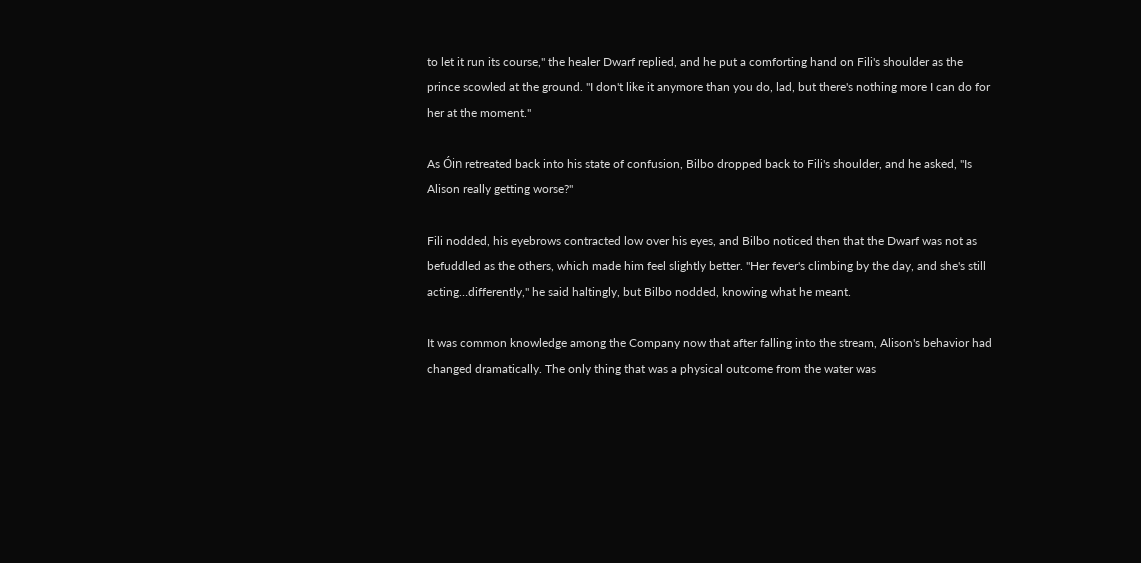to let it run its course," the healer Dwarf replied, and he put a comforting hand on Fili's shoulder as the prince scowled at the ground. "I don't like it anymore than you do, lad, but there's nothing more I can do for her at the moment."

As Óin retreated back into his state of confusion, Bilbo dropped back to Fili's shoulder, and he asked, "Is Alison really getting worse?"

Fili nodded, his eyebrows contracted low over his eyes, and Bilbo noticed then that the Dwarf was not as befuddled as the others, which made him feel slightly better. "Her fever's climbing by the day, and she's still acting…differently," he said haltingly, but Bilbo nodded, knowing what he meant.

It was common knowledge among the Company now that after falling into the stream, Alison's behavior had changed dramatically. The only thing that was a physical outcome from the water was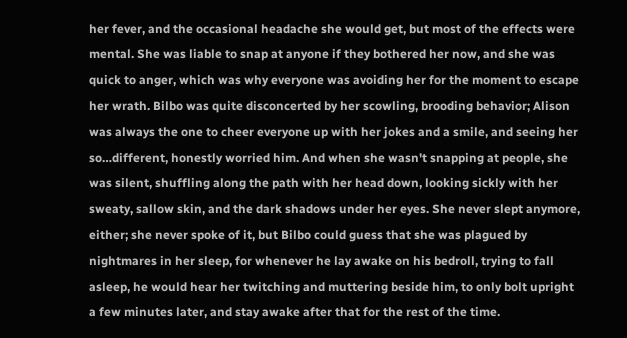her fever, and the occasional headache she would get, but most of the effects were mental. She was liable to snap at anyone if they bothered her now, and she was quick to anger, which was why everyone was avoiding her for the moment to escape her wrath. Bilbo was quite disconcerted by her scowling, brooding behavior; Alison was always the one to cheer everyone up with her jokes and a smile, and seeing her so…different, honestly worried him. And when she wasn't snapping at people, she was silent, shuffling along the path with her head down, looking sickly with her sweaty, sallow skin, and the dark shadows under her eyes. She never slept anymore, either; she never spoke of it, but Bilbo could guess that she was plagued by nightmares in her sleep, for whenever he lay awake on his bedroll, trying to fall asleep, he would hear her twitching and muttering beside him, to only bolt upright a few minutes later, and stay awake after that for the rest of the time.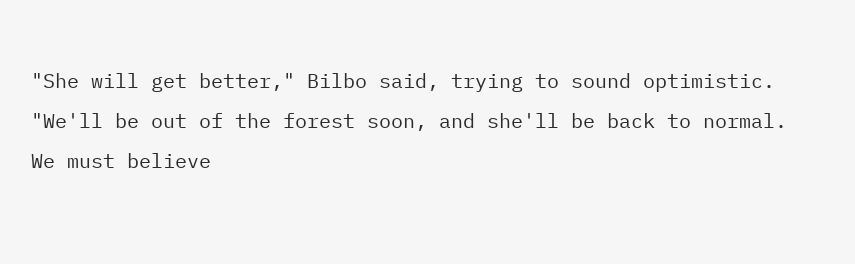"She will get better," Bilbo said, trying to sound optimistic. "We'll be out of the forest soon, and she'll be back to normal. We must believe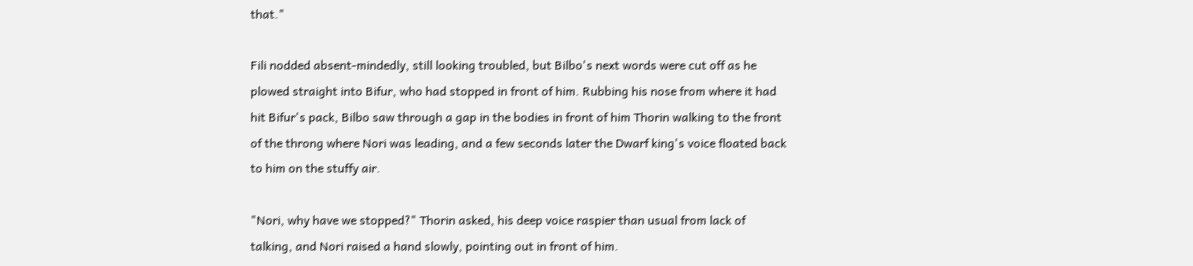that."

Fili nodded absent-mindedly, still looking troubled, but Bilbo's next words were cut off as he plowed straight into Bifur, who had stopped in front of him. Rubbing his nose from where it had hit Bifur's pack, Bilbo saw through a gap in the bodies in front of him Thorin walking to the front of the throng where Nori was leading, and a few seconds later the Dwarf king's voice floated back to him on the stuffy air.

"Nori, why have we stopped?" Thorin asked, his deep voice raspier than usual from lack of talking, and Nori raised a hand slowly, pointing out in front of him.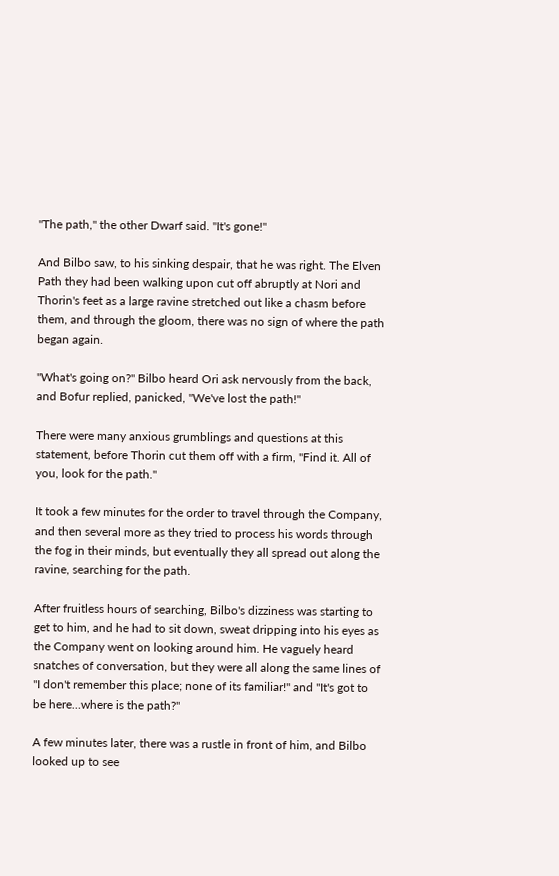"The path," the other Dwarf said. "It's gone!"

And Bilbo saw, to his sinking despair, that he was right. The Elven Path they had been walking upon cut off abruptly at Nori and Thorin's feet as a large ravine stretched out like a chasm before them, and through the gloom, there was no sign of where the path began again.

"What's going on?" Bilbo heard Ori ask nervously from the back, and Bofur replied, panicked, "We've lost the path!"

There were many anxious grumblings and questions at this statement, before Thorin cut them off with a firm, "Find it. All of you, look for the path."

It took a few minutes for the order to travel through the Company, and then several more as they tried to process his words through the fog in their minds, but eventually they all spread out along the ravine, searching for the path.

After fruitless hours of searching, Bilbo's dizziness was starting to get to him, and he had to sit down, sweat dripping into his eyes as the Company went on looking around him. He vaguely heard snatches of conversation, but they were all along the same lines of "I don't remember this place; none of its familiar!" and "It's got to be here…where is the path?"

A few minutes later, there was a rustle in front of him, and Bilbo looked up to see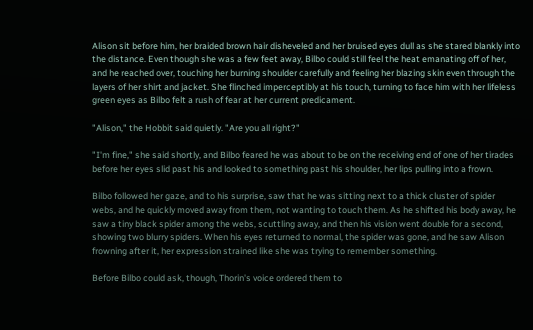Alison sit before him, her braided brown hair disheveled and her bruised eyes dull as she stared blankly into the distance. Even though she was a few feet away, Bilbo could still feel the heat emanating off of her, and he reached over, touching her burning shoulder carefully and feeling her blazing skin even through the layers of her shirt and jacket. She flinched imperceptibly at his touch, turning to face him with her lifeless green eyes as Bilbo felt a rush of fear at her current predicament.

"Alison," the Hobbit said quietly. "Are you all right?"

"I'm fine," she said shortly, and Bilbo feared he was about to be on the receiving end of one of her tirades before her eyes slid past his and looked to something past his shoulder, her lips pulling into a frown.

Bilbo followed her gaze, and to his surprise, saw that he was sitting next to a thick cluster of spider webs, and he quickly moved away from them, not wanting to touch them. As he shifted his body away, he saw a tiny black spider among the webs, scuttling away, and then his vision went double for a second, showing two blurry spiders. When his eyes returned to normal, the spider was gone, and he saw Alison frowning after it, her expression strained like she was trying to remember something.

Before Bilbo could ask, though, Thorin's voice ordered them to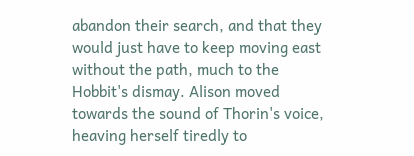abandon their search, and that they would just have to keep moving east without the path, much to the Hobbit's dismay. Alison moved towards the sound of Thorin's voice, heaving herself tiredly to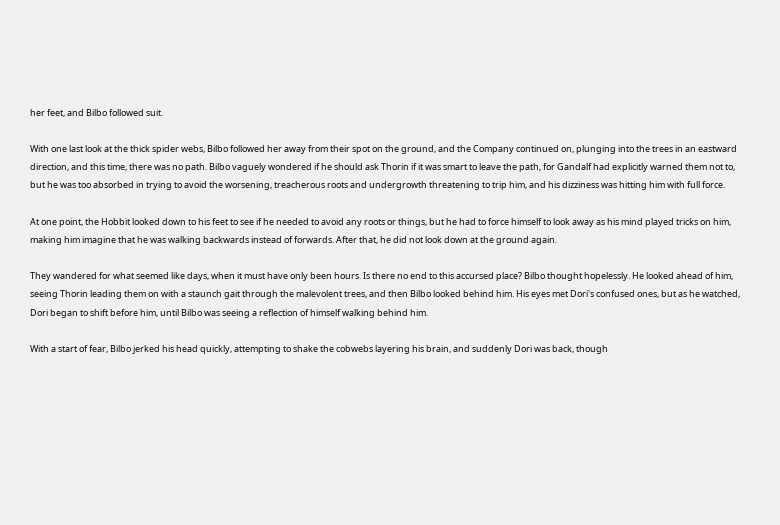her feet, and Bilbo followed suit.

With one last look at the thick spider webs, Bilbo followed her away from their spot on the ground, and the Company continued on, plunging into the trees in an eastward direction, and this time, there was no path. Bilbo vaguely wondered if he should ask Thorin if it was smart to leave the path, for Gandalf had explicitly warned them not to, but he was too absorbed in trying to avoid the worsening, treacherous roots and undergrowth threatening to trip him, and his dizziness was hitting him with full force.

At one point, the Hobbit looked down to his feet to see if he needed to avoid any roots or things, but he had to force himself to look away as his mind played tricks on him, making him imagine that he was walking backwards instead of forwards. After that, he did not look down at the ground again.

They wandered for what seemed like days, when it must have only been hours. Is there no end to this accursed place? Bilbo thought hopelessly. He looked ahead of him, seeing Thorin leading them on with a staunch gait through the malevolent trees, and then Bilbo looked behind him. His eyes met Dori's confused ones, but as he watched, Dori began to shift before him, until Bilbo was seeing a reflection of himself walking behind him.

With a start of fear, Bilbo jerked his head quickly, attempting to shake the cobwebs layering his brain, and suddenly Dori was back, though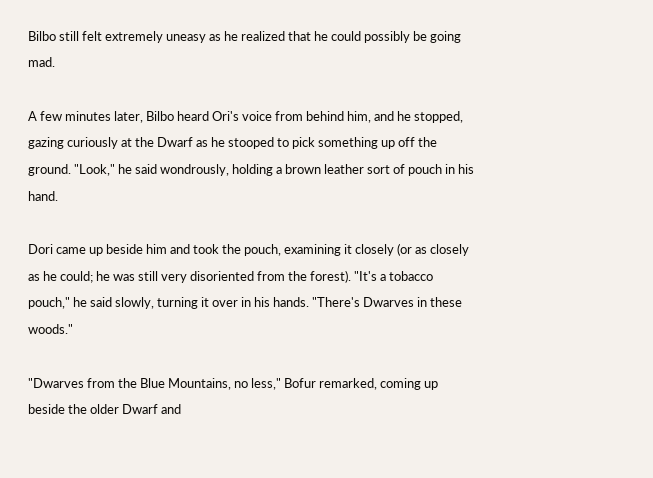Bilbo still felt extremely uneasy as he realized that he could possibly be going mad.

A few minutes later, Bilbo heard Ori's voice from behind him, and he stopped, gazing curiously at the Dwarf as he stooped to pick something up off the ground. "Look," he said wondrously, holding a brown leather sort of pouch in his hand.

Dori came up beside him and took the pouch, examining it closely (or as closely as he could; he was still very disoriented from the forest). "It's a tobacco pouch," he said slowly, turning it over in his hands. "There's Dwarves in these woods."

"Dwarves from the Blue Mountains, no less," Bofur remarked, coming up beside the older Dwarf and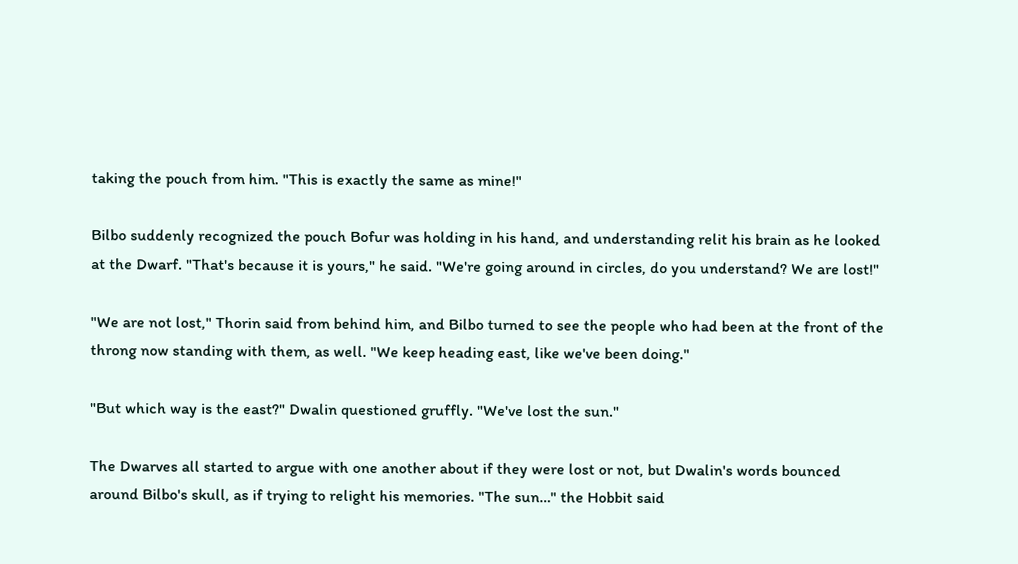taking the pouch from him. "This is exactly the same as mine!"

Bilbo suddenly recognized the pouch Bofur was holding in his hand, and understanding relit his brain as he looked at the Dwarf. "That's because it is yours," he said. "We're going around in circles, do you understand? We are lost!"

"We are not lost," Thorin said from behind him, and Bilbo turned to see the people who had been at the front of the throng now standing with them, as well. "We keep heading east, like we've been doing."

"But which way is the east?" Dwalin questioned gruffly. "We've lost the sun."

The Dwarves all started to argue with one another about if they were lost or not, but Dwalin's words bounced around Bilbo's skull, as if trying to relight his memories. "The sun…" the Hobbit said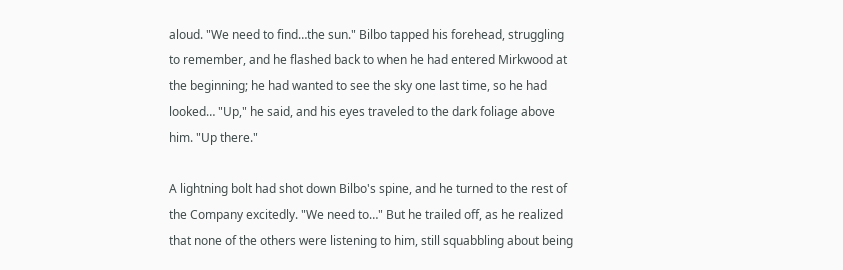aloud. "We need to find…the sun." Bilbo tapped his forehead, struggling to remember, and he flashed back to when he had entered Mirkwood at the beginning; he had wanted to see the sky one last time, so he had looked… "Up," he said, and his eyes traveled to the dark foliage above him. "Up there."

A lightning bolt had shot down Bilbo's spine, and he turned to the rest of the Company excitedly. "We need to…" But he trailed off, as he realized that none of the others were listening to him, still squabbling about being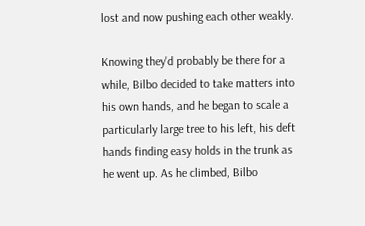lost and now pushing each other weakly.

Knowing they'd probably be there for a while, Bilbo decided to take matters into his own hands, and he began to scale a particularly large tree to his left, his deft hands finding easy holds in the trunk as he went up. As he climbed, Bilbo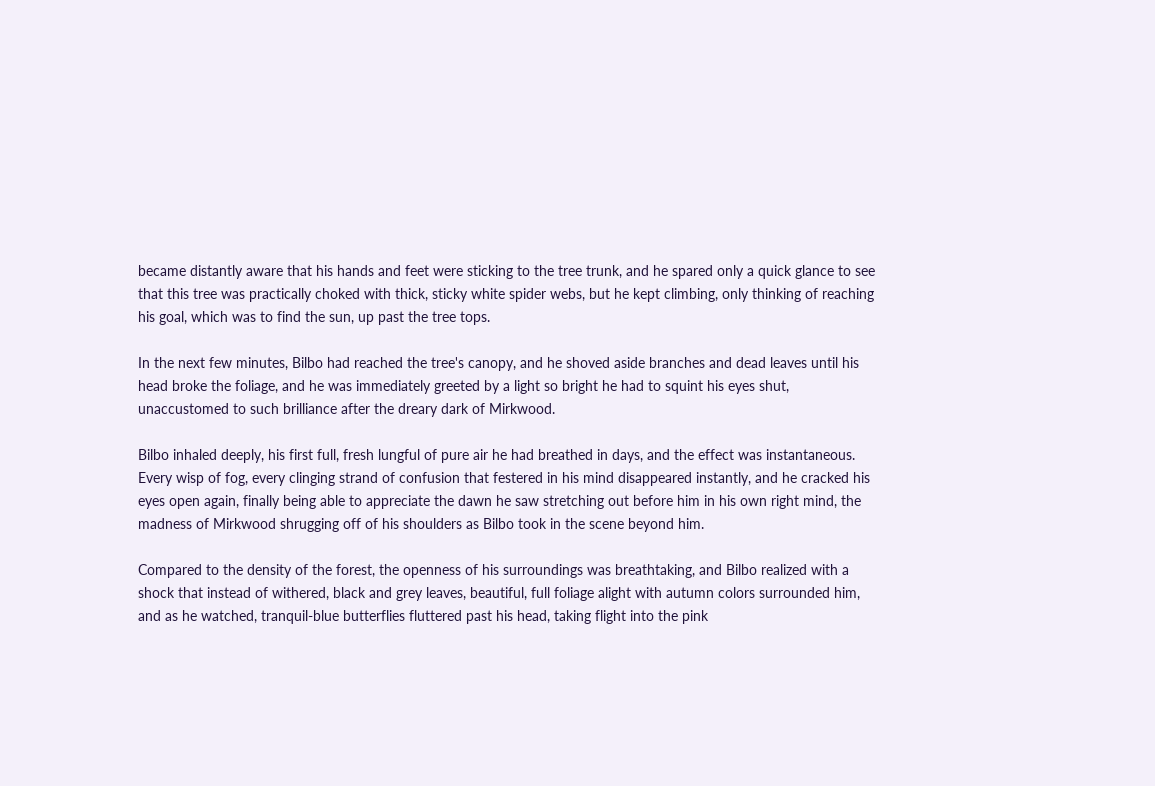became distantly aware that his hands and feet were sticking to the tree trunk, and he spared only a quick glance to see that this tree was practically choked with thick, sticky white spider webs, but he kept climbing, only thinking of reaching his goal, which was to find the sun, up past the tree tops.

In the next few minutes, Bilbo had reached the tree's canopy, and he shoved aside branches and dead leaves until his head broke the foliage, and he was immediately greeted by a light so bright he had to squint his eyes shut, unaccustomed to such brilliance after the dreary dark of Mirkwood.

Bilbo inhaled deeply, his first full, fresh lungful of pure air he had breathed in days, and the effect was instantaneous. Every wisp of fog, every clinging strand of confusion that festered in his mind disappeared instantly, and he cracked his eyes open again, finally being able to appreciate the dawn he saw stretching out before him in his own right mind, the madness of Mirkwood shrugging off of his shoulders as Bilbo took in the scene beyond him.

Compared to the density of the forest, the openness of his surroundings was breathtaking, and Bilbo realized with a shock that instead of withered, black and grey leaves, beautiful, full foliage alight with autumn colors surrounded him, and as he watched, tranquil-blue butterflies fluttered past his head, taking flight into the pink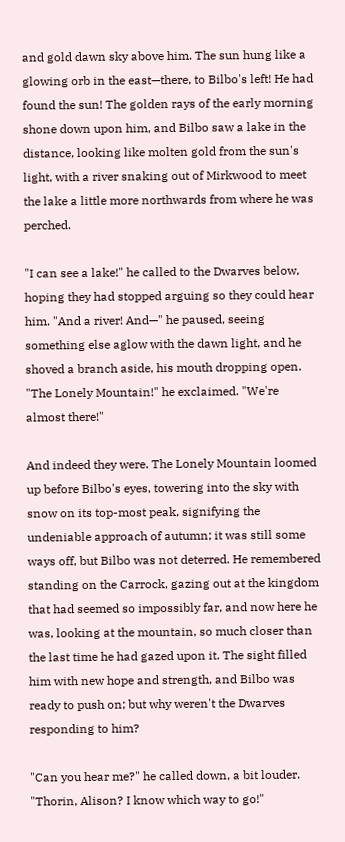and gold dawn sky above him. The sun hung like a glowing orb in the east—there, to Bilbo's left! He had found the sun! The golden rays of the early morning shone down upon him, and Bilbo saw a lake in the distance, looking like molten gold from the sun's light, with a river snaking out of Mirkwood to meet the lake a little more northwards from where he was perched.

"I can see a lake!" he called to the Dwarves below, hoping they had stopped arguing so they could hear him. "And a river! And—" he paused, seeing something else aglow with the dawn light, and he shoved a branch aside, his mouth dropping open. "The Lonely Mountain!" he exclaimed. "We're almost there!"

And indeed they were. The Lonely Mountain loomed up before Bilbo's eyes, towering into the sky with snow on its top-most peak, signifying the undeniable approach of autumn; it was still some ways off, but Bilbo was not deterred. He remembered standing on the Carrock, gazing out at the kingdom that had seemed so impossibly far, and now here he was, looking at the mountain, so much closer than the last time he had gazed upon it. The sight filled him with new hope and strength, and Bilbo was ready to push on; but why weren't the Dwarves responding to him?

"Can you hear me?" he called down, a bit louder. "Thorin, Alison? I know which way to go!"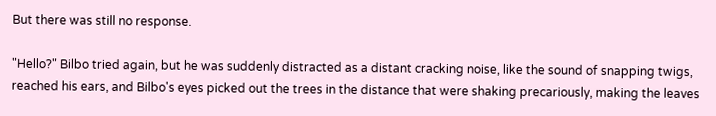But there was still no response.

"Hello?" Bilbo tried again, but he was suddenly distracted as a distant cracking noise, like the sound of snapping twigs, reached his ears, and Bilbo's eyes picked out the trees in the distance that were shaking precariously, making the leaves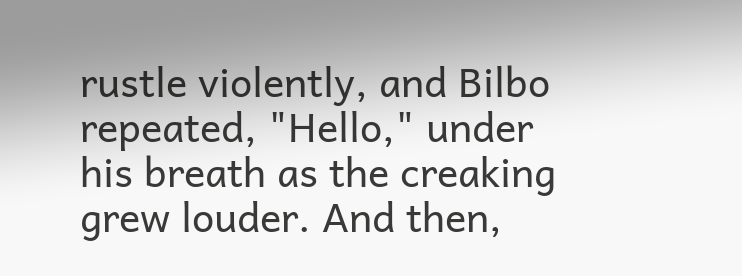rustle violently, and Bilbo repeated, "Hello," under his breath as the creaking grew louder. And then,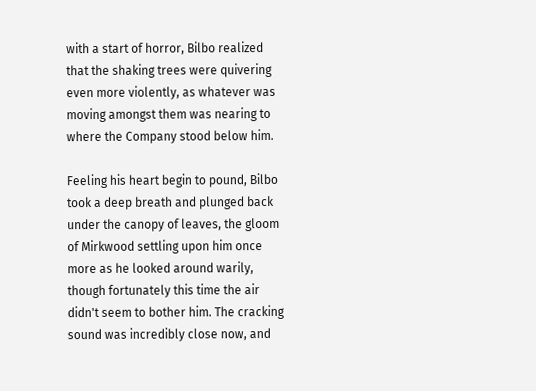with a start of horror, Bilbo realized that the shaking trees were quivering even more violently, as whatever was moving amongst them was nearing to where the Company stood below him.

Feeling his heart begin to pound, Bilbo took a deep breath and plunged back under the canopy of leaves, the gloom of Mirkwood settling upon him once more as he looked around warily, though fortunately this time the air didn't seem to bother him. The cracking sound was incredibly close now, and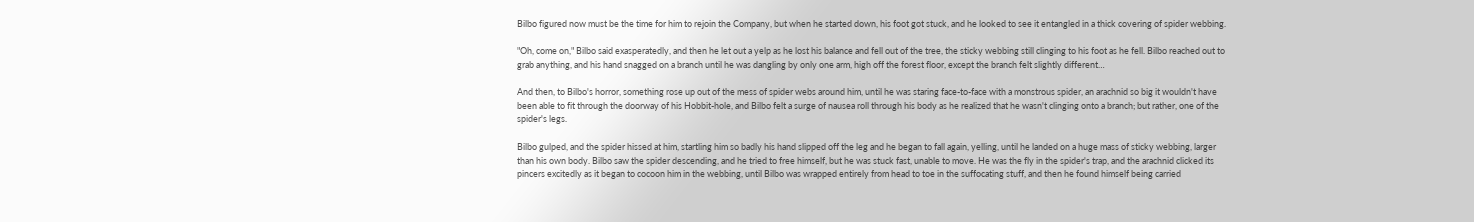Bilbo figured now must be the time for him to rejoin the Company, but when he started down, his foot got stuck, and he looked to see it entangled in a thick covering of spider webbing.

"Oh, come on," Bilbo said exasperatedly, and then he let out a yelp as he lost his balance and fell out of the tree, the sticky webbing still clinging to his foot as he fell. Bilbo reached out to grab anything, and his hand snagged on a branch until he was dangling by only one arm, high off the forest floor, except the branch felt slightly different…

And then, to Bilbo's horror, something rose up out of the mess of spider webs around him, until he was staring face-to-face with a monstrous spider, an arachnid so big it wouldn't have been able to fit through the doorway of his Hobbit-hole, and Bilbo felt a surge of nausea roll through his body as he realized that he wasn't clinging onto a branch; but rather, one of the spider's legs.

Bilbo gulped, and the spider hissed at him, startling him so badly his hand slipped off the leg and he began to fall again, yelling, until he landed on a huge mass of sticky webbing, larger than his own body. Bilbo saw the spider descending, and he tried to free himself, but he was stuck fast, unable to move. He was the fly in the spider's trap, and the arachnid clicked its pincers excitedly as it began to cocoon him in the webbing, until Bilbo was wrapped entirely from head to toe in the suffocating stuff, and then he found himself being carried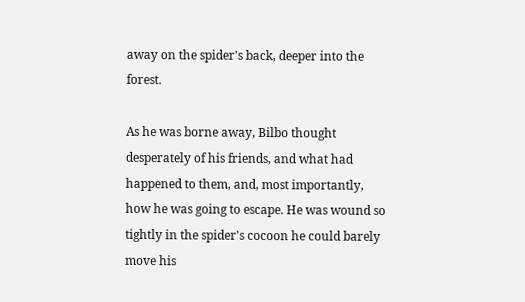away on the spider's back, deeper into the forest.

As he was borne away, Bilbo thought desperately of his friends, and what had happened to them, and, most importantly, how he was going to escape. He was wound so tightly in the spider's cocoon he could barely move his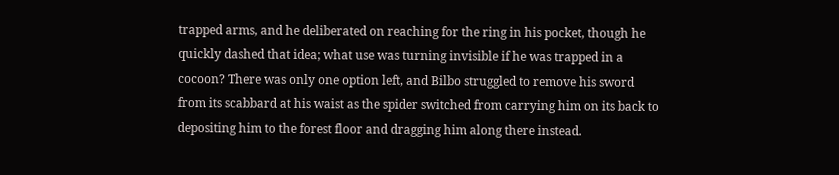trapped arms, and he deliberated on reaching for the ring in his pocket, though he quickly dashed that idea; what use was turning invisible if he was trapped in a cocoon? There was only one option left, and Bilbo struggled to remove his sword from its scabbard at his waist as the spider switched from carrying him on its back to depositing him to the forest floor and dragging him along there instead.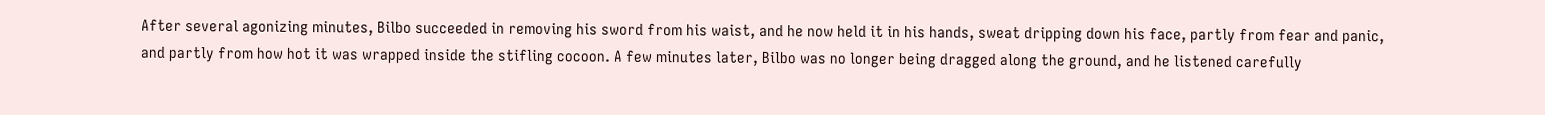After several agonizing minutes, Bilbo succeeded in removing his sword from his waist, and he now held it in his hands, sweat dripping down his face, partly from fear and panic, and partly from how hot it was wrapped inside the stifling cocoon. A few minutes later, Bilbo was no longer being dragged along the ground, and he listened carefully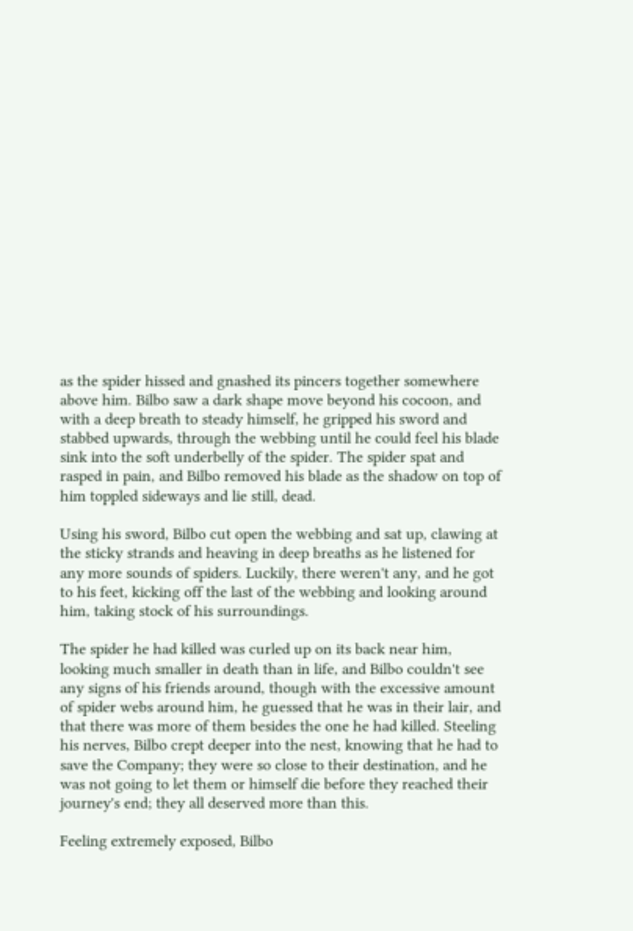as the spider hissed and gnashed its pincers together somewhere above him. Bilbo saw a dark shape move beyond his cocoon, and with a deep breath to steady himself, he gripped his sword and stabbed upwards, through the webbing until he could feel his blade sink into the soft underbelly of the spider. The spider spat and rasped in pain, and Bilbo removed his blade as the shadow on top of him toppled sideways and lie still, dead.

Using his sword, Bilbo cut open the webbing and sat up, clawing at the sticky strands and heaving in deep breaths as he listened for any more sounds of spiders. Luckily, there weren't any, and he got to his feet, kicking off the last of the webbing and looking around him, taking stock of his surroundings.

The spider he had killed was curled up on its back near him, looking much smaller in death than in life, and Bilbo couldn't see any signs of his friends around, though with the excessive amount of spider webs around him, he guessed that he was in their lair, and that there was more of them besides the one he had killed. Steeling his nerves, Bilbo crept deeper into the nest, knowing that he had to save the Company; they were so close to their destination, and he was not going to let them or himself die before they reached their journey's end; they all deserved more than this.

Feeling extremely exposed, Bilbo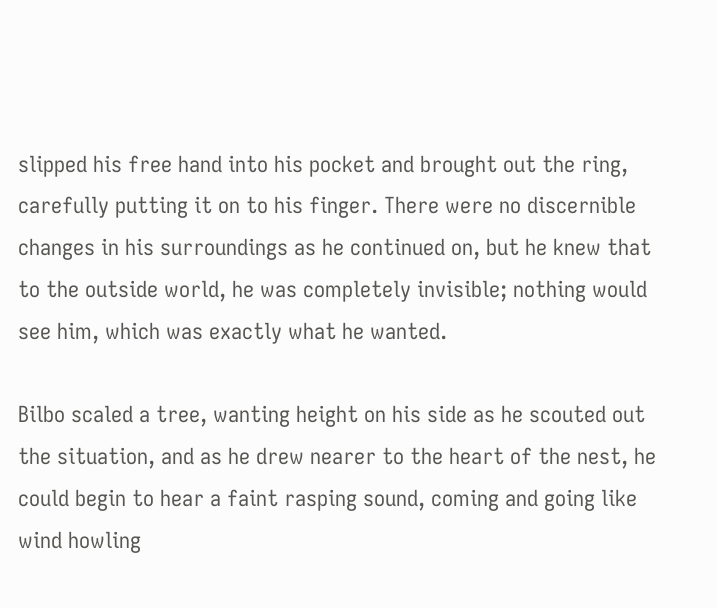slipped his free hand into his pocket and brought out the ring, carefully putting it on to his finger. There were no discernible changes in his surroundings as he continued on, but he knew that to the outside world, he was completely invisible; nothing would see him, which was exactly what he wanted.

Bilbo scaled a tree, wanting height on his side as he scouted out the situation, and as he drew nearer to the heart of the nest, he could begin to hear a faint rasping sound, coming and going like wind howling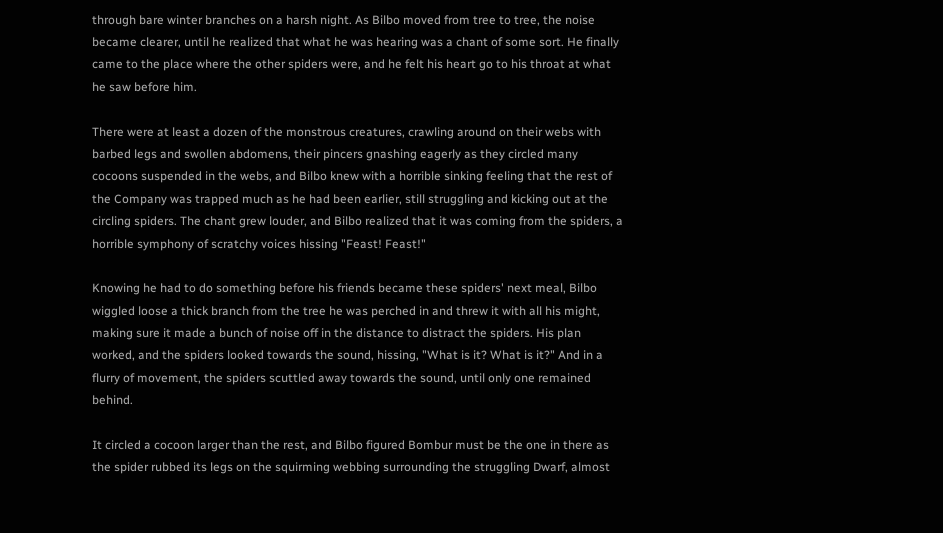through bare winter branches on a harsh night. As Bilbo moved from tree to tree, the noise became clearer, until he realized that what he was hearing was a chant of some sort. He finally came to the place where the other spiders were, and he felt his heart go to his throat at what he saw before him.

There were at least a dozen of the monstrous creatures, crawling around on their webs with barbed legs and swollen abdomens, their pincers gnashing eagerly as they circled many cocoons suspended in the webs, and Bilbo knew with a horrible sinking feeling that the rest of the Company was trapped much as he had been earlier, still struggling and kicking out at the circling spiders. The chant grew louder, and Bilbo realized that it was coming from the spiders, a horrible symphony of scratchy voices hissing "Feast! Feast!"

Knowing he had to do something before his friends became these spiders' next meal, Bilbo wiggled loose a thick branch from the tree he was perched in and threw it with all his might, making sure it made a bunch of noise off in the distance to distract the spiders. His plan worked, and the spiders looked towards the sound, hissing, "What is it? What is it?" And in a flurry of movement, the spiders scuttled away towards the sound, until only one remained behind.

It circled a cocoon larger than the rest, and Bilbo figured Bombur must be the one in there as the spider rubbed its legs on the squirming webbing surrounding the struggling Dwarf, almost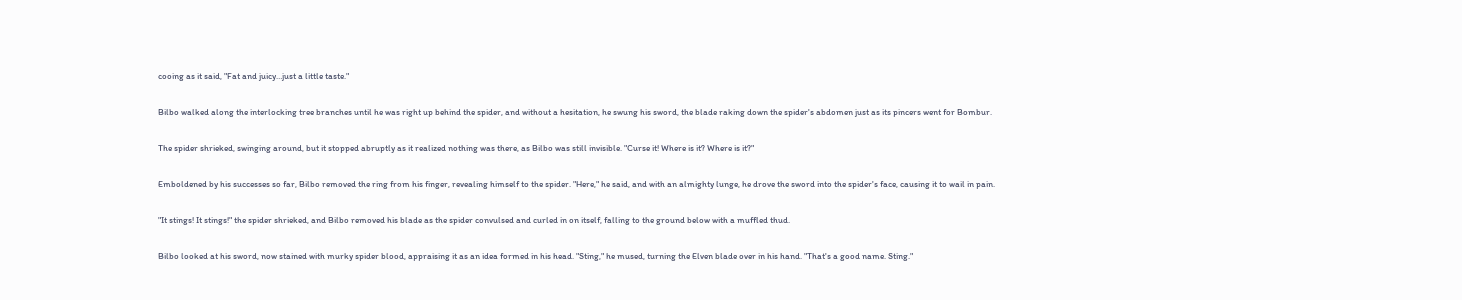cooing as it said, "Fat and juicy…just a little taste."

Bilbo walked along the interlocking tree branches until he was right up behind the spider, and without a hesitation, he swung his sword, the blade raking down the spider's abdomen just as its pincers went for Bombur.

The spider shrieked, swinging around, but it stopped abruptly as it realized nothing was there, as Bilbo was still invisible. "Curse it! Where is it? Where is it?"

Emboldened by his successes so far, Bilbo removed the ring from his finger, revealing himself to the spider. "Here," he said, and with an almighty lunge, he drove the sword into the spider's face, causing it to wail in pain.

"It stings! It stings!" the spider shrieked, and Bilbo removed his blade as the spider convulsed and curled in on itself, falling to the ground below with a muffled thud.

Bilbo looked at his sword, now stained with murky spider blood, appraising it as an idea formed in his head. "Sting," he mused, turning the Elven blade over in his hand. "That's a good name. Sting."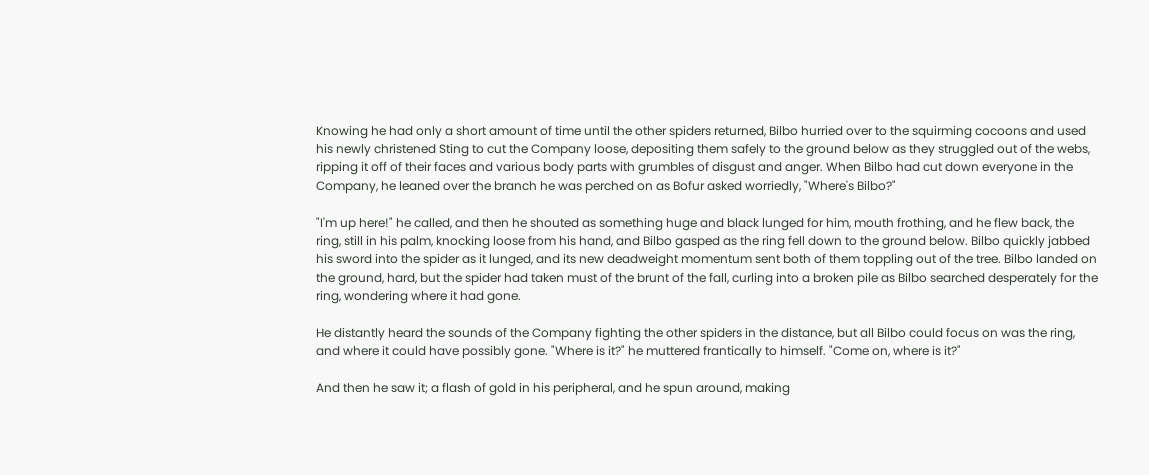Knowing he had only a short amount of time until the other spiders returned, Bilbo hurried over to the squirming cocoons and used his newly christened Sting to cut the Company loose, depositing them safely to the ground below as they struggled out of the webs, ripping it off of their faces and various body parts with grumbles of disgust and anger. When Bilbo had cut down everyone in the Company, he leaned over the branch he was perched on as Bofur asked worriedly, "Where's Bilbo?"

"I'm up here!" he called, and then he shouted as something huge and black lunged for him, mouth frothing, and he flew back, the ring, still in his palm, knocking loose from his hand, and Bilbo gasped as the ring fell down to the ground below. Bilbo quickly jabbed his sword into the spider as it lunged, and its new deadweight momentum sent both of them toppling out of the tree. Bilbo landed on the ground, hard, but the spider had taken must of the brunt of the fall, curling into a broken pile as Bilbo searched desperately for the ring, wondering where it had gone.

He distantly heard the sounds of the Company fighting the other spiders in the distance, but all Bilbo could focus on was the ring, and where it could have possibly gone. "Where is it?" he muttered frantically to himself. "Come on, where is it?"

And then he saw it; a flash of gold in his peripheral, and he spun around, making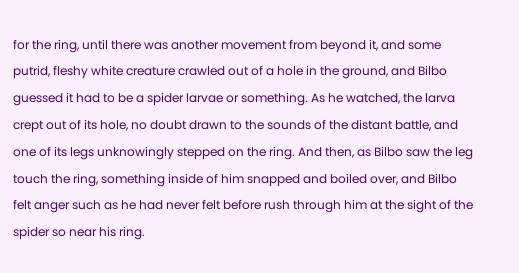for the ring, until there was another movement from beyond it, and some putrid, fleshy white creature crawled out of a hole in the ground, and Bilbo guessed it had to be a spider larvae or something. As he watched, the larva crept out of its hole, no doubt drawn to the sounds of the distant battle, and one of its legs unknowingly stepped on the ring. And then, as Bilbo saw the leg touch the ring, something inside of him snapped and boiled over, and Bilbo felt anger such as he had never felt before rush through him at the sight of the spider so near his ring.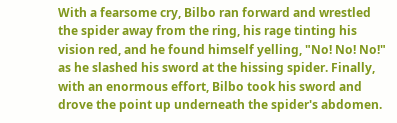With a fearsome cry, Bilbo ran forward and wrestled the spider away from the ring, his rage tinting his vision red, and he found himself yelling, "No! No! No!" as he slashed his sword at the hissing spider. Finally, with an enormous effort, Bilbo took his sword and drove the point up underneath the spider's abdomen.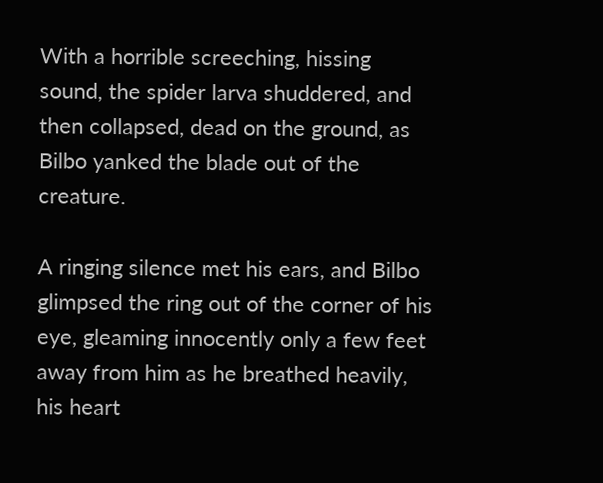With a horrible screeching, hissing sound, the spider larva shuddered, and then collapsed, dead on the ground, as Bilbo yanked the blade out of the creature.

A ringing silence met his ears, and Bilbo glimpsed the ring out of the corner of his eye, gleaming innocently only a few feet away from him as he breathed heavily, his heart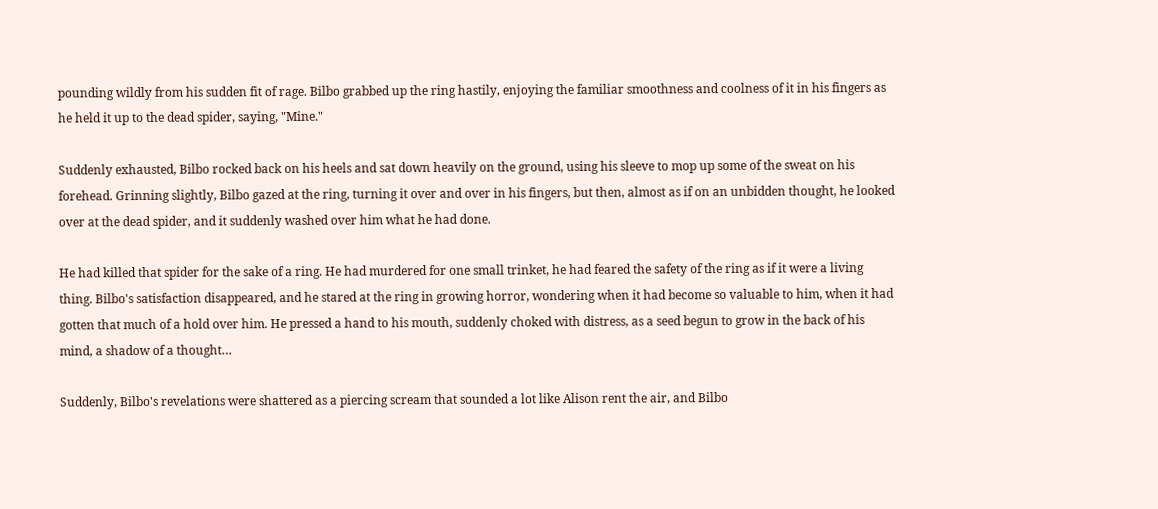pounding wildly from his sudden fit of rage. Bilbo grabbed up the ring hastily, enjoying the familiar smoothness and coolness of it in his fingers as he held it up to the dead spider, saying, "Mine."

Suddenly exhausted, Bilbo rocked back on his heels and sat down heavily on the ground, using his sleeve to mop up some of the sweat on his forehead. Grinning slightly, Bilbo gazed at the ring, turning it over and over in his fingers, but then, almost as if on an unbidden thought, he looked over at the dead spider, and it suddenly washed over him what he had done.

He had killed that spider for the sake of a ring. He had murdered for one small trinket, he had feared the safety of the ring as if it were a living thing. Bilbo's satisfaction disappeared, and he stared at the ring in growing horror, wondering when it had become so valuable to him, when it had gotten that much of a hold over him. He pressed a hand to his mouth, suddenly choked with distress, as a seed begun to grow in the back of his mind, a shadow of a thought…

Suddenly, Bilbo's revelations were shattered as a piercing scream that sounded a lot like Alison rent the air, and Bilbo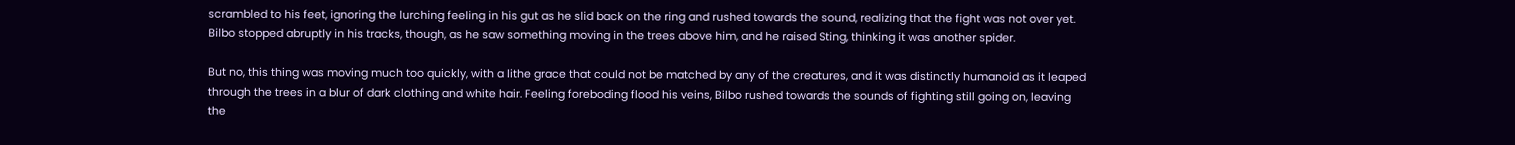scrambled to his feet, ignoring the lurching feeling in his gut as he slid back on the ring and rushed towards the sound, realizing that the fight was not over yet. Bilbo stopped abruptly in his tracks, though, as he saw something moving in the trees above him, and he raised Sting, thinking it was another spider.

But no, this thing was moving much too quickly, with a lithe grace that could not be matched by any of the creatures, and it was distinctly humanoid as it leaped through the trees in a blur of dark clothing and white hair. Feeling foreboding flood his veins, Bilbo rushed towards the sounds of fighting still going on, leaving the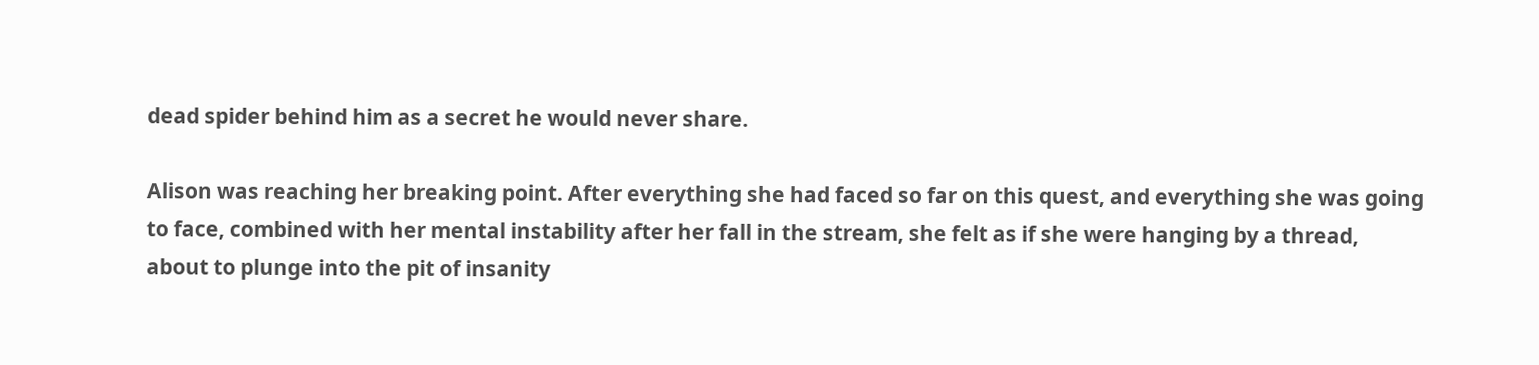dead spider behind him as a secret he would never share.

Alison was reaching her breaking point. After everything she had faced so far on this quest, and everything she was going to face, combined with her mental instability after her fall in the stream, she felt as if she were hanging by a thread, about to plunge into the pit of insanity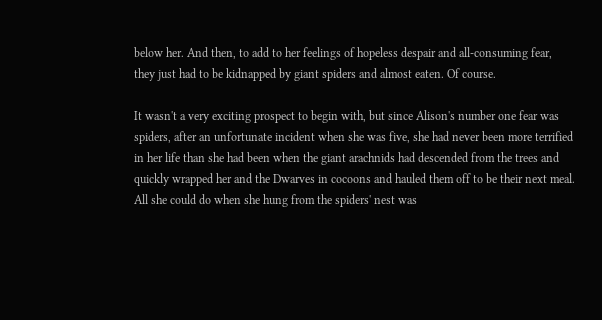below her. And then, to add to her feelings of hopeless despair and all-consuming fear, they just had to be kidnapped by giant spiders and almost eaten. Of course.

It wasn't a very exciting prospect to begin with, but since Alison's number one fear was spiders, after an unfortunate incident when she was five, she had never been more terrified in her life than she had been when the giant arachnids had descended from the trees and quickly wrapped her and the Dwarves in cocoons and hauled them off to be their next meal. All she could do when she hung from the spiders' nest was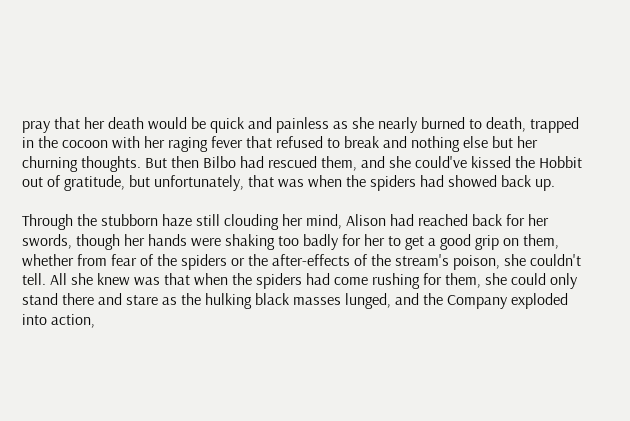pray that her death would be quick and painless as she nearly burned to death, trapped in the cocoon with her raging fever that refused to break and nothing else but her churning thoughts. But then Bilbo had rescued them, and she could've kissed the Hobbit out of gratitude, but unfortunately, that was when the spiders had showed back up.

Through the stubborn haze still clouding her mind, Alison had reached back for her swords, though her hands were shaking too badly for her to get a good grip on them, whether from fear of the spiders or the after-effects of the stream's poison, she couldn't tell. All she knew was that when the spiders had come rushing for them, she could only stand there and stare as the hulking black masses lunged, and the Company exploded into action,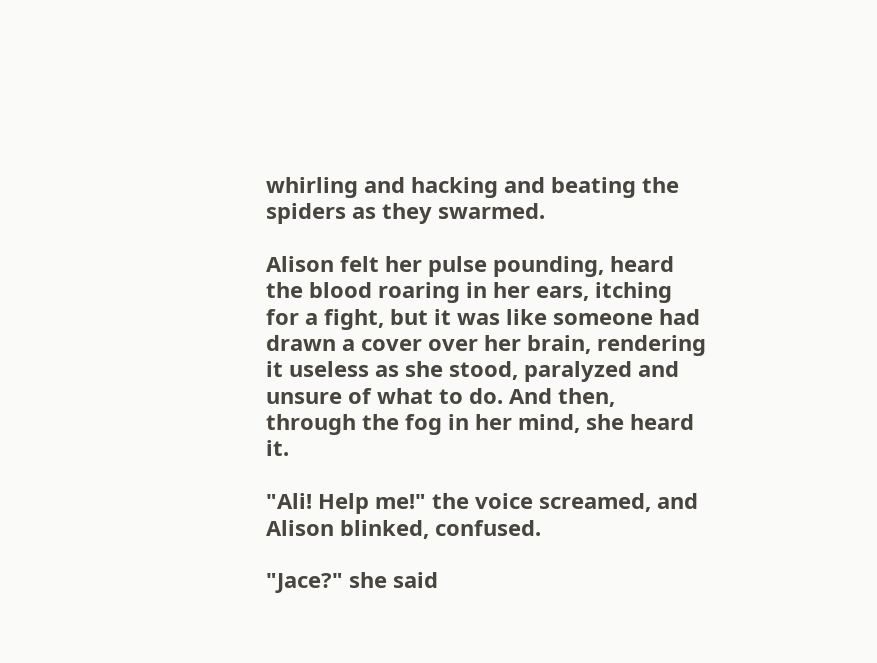whirling and hacking and beating the spiders as they swarmed.

Alison felt her pulse pounding, heard the blood roaring in her ears, itching for a fight, but it was like someone had drawn a cover over her brain, rendering it useless as she stood, paralyzed and unsure of what to do. And then, through the fog in her mind, she heard it.

"Ali! Help me!" the voice screamed, and Alison blinked, confused.

"Jace?" she said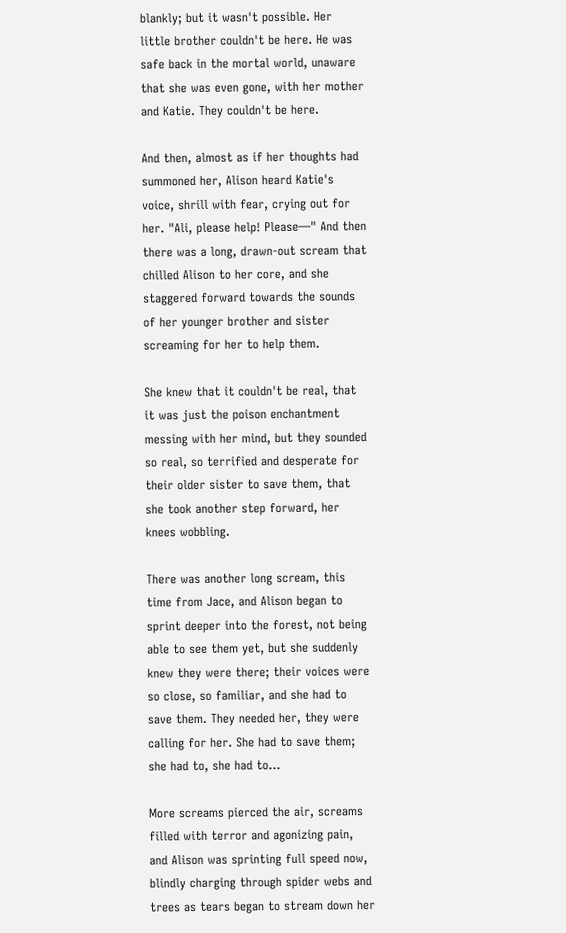blankly; but it wasn't possible. Her little brother couldn't be here. He was safe back in the mortal world, unaware that she was even gone, with her mother and Katie. They couldn't be here.

And then, almost as if her thoughts had summoned her, Alison heard Katie's voice, shrill with fear, crying out for her. "Ali, please help! Please—" And then there was a long, drawn-out scream that chilled Alison to her core, and she staggered forward towards the sounds of her younger brother and sister screaming for her to help them.

She knew that it couldn't be real, that it was just the poison enchantment messing with her mind, but they sounded so real, so terrified and desperate for their older sister to save them, that she took another step forward, her knees wobbling.

There was another long scream, this time from Jace, and Alison began to sprint deeper into the forest, not being able to see them yet, but she suddenly knew they were there; their voices were so close, so familiar, and she had to save them. They needed her, they were calling for her. She had to save them; she had to, she had to…

More screams pierced the air, screams filled with terror and agonizing pain, and Alison was sprinting full speed now, blindly charging through spider webs and trees as tears began to stream down her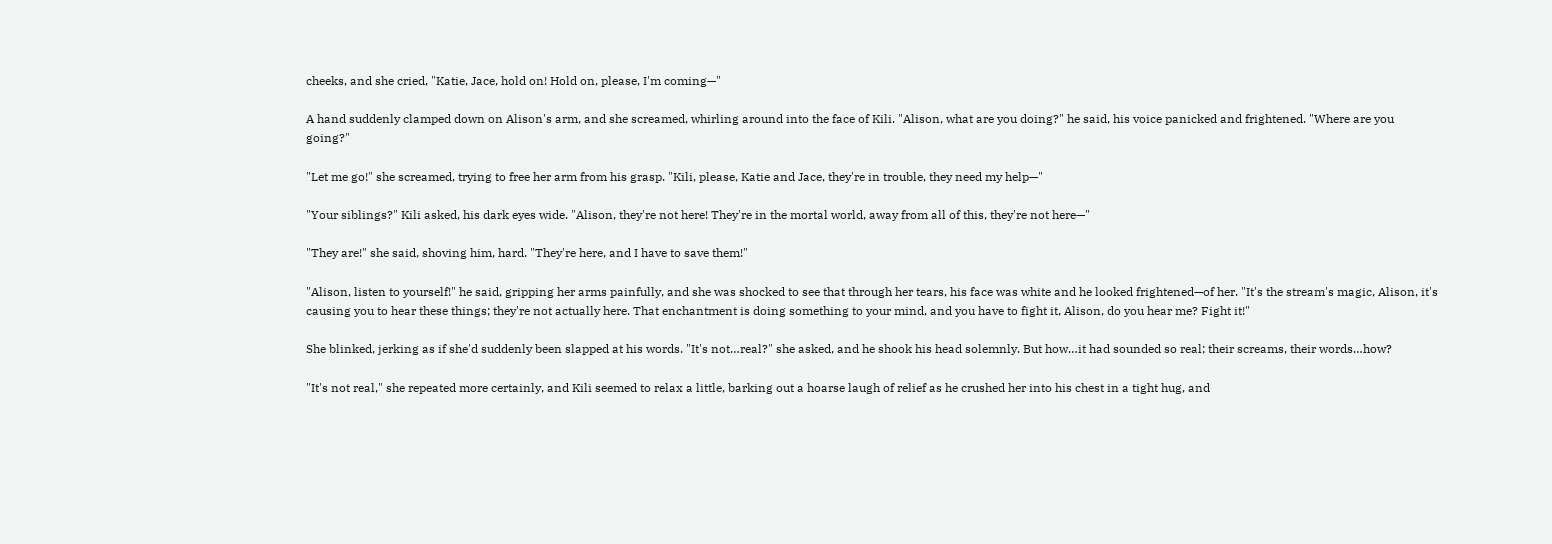cheeks, and she cried, "Katie, Jace, hold on! Hold on, please, I'm coming—"

A hand suddenly clamped down on Alison's arm, and she screamed, whirling around into the face of Kili. "Alison, what are you doing?" he said, his voice panicked and frightened. "Where are you going?"

"Let me go!" she screamed, trying to free her arm from his grasp. "Kili, please, Katie and Jace, they're in trouble, they need my help—"

"Your siblings?" Kili asked, his dark eyes wide. "Alison, they're not here! They're in the mortal world, away from all of this, they're not here—"

"They are!" she said, shoving him, hard. "They're here, and I have to save them!"

"Alison, listen to yourself!" he said, gripping her arms painfully, and she was shocked to see that through her tears, his face was white and he looked frightened—of her. "It's the stream's magic, Alison, it's causing you to hear these things; they're not actually here. That enchantment is doing something to your mind, and you have to fight it, Alison, do you hear me? Fight it!"

She blinked, jerking as if she'd suddenly been slapped at his words. "It's not…real?" she asked, and he shook his head solemnly. But how…it had sounded so real; their screams, their words…how?

"It's not real," she repeated more certainly, and Kili seemed to relax a little, barking out a hoarse laugh of relief as he crushed her into his chest in a tight hug, and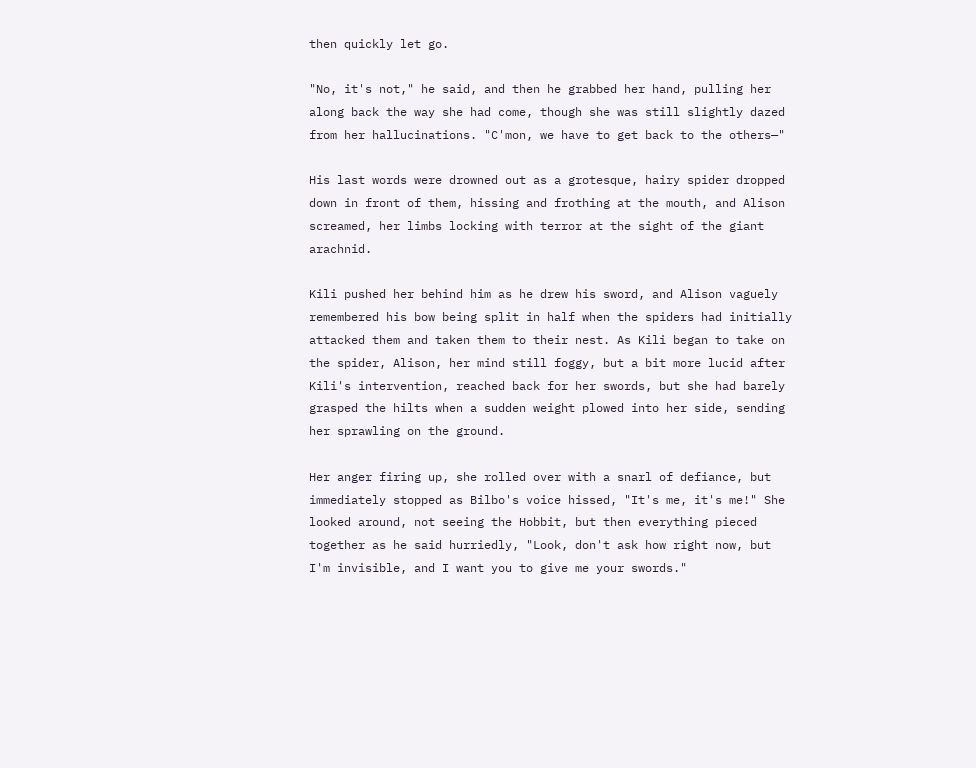then quickly let go.

"No, it's not," he said, and then he grabbed her hand, pulling her along back the way she had come, though she was still slightly dazed from her hallucinations. "C'mon, we have to get back to the others—"

His last words were drowned out as a grotesque, hairy spider dropped down in front of them, hissing and frothing at the mouth, and Alison screamed, her limbs locking with terror at the sight of the giant arachnid.

Kili pushed her behind him as he drew his sword, and Alison vaguely remembered his bow being split in half when the spiders had initially attacked them and taken them to their nest. As Kili began to take on the spider, Alison, her mind still foggy, but a bit more lucid after Kili's intervention, reached back for her swords, but she had barely grasped the hilts when a sudden weight plowed into her side, sending her sprawling on the ground.

Her anger firing up, she rolled over with a snarl of defiance, but immediately stopped as Bilbo's voice hissed, "It's me, it's me!" She looked around, not seeing the Hobbit, but then everything pieced together as he said hurriedly, "Look, don't ask how right now, but I'm invisible, and I want you to give me your swords."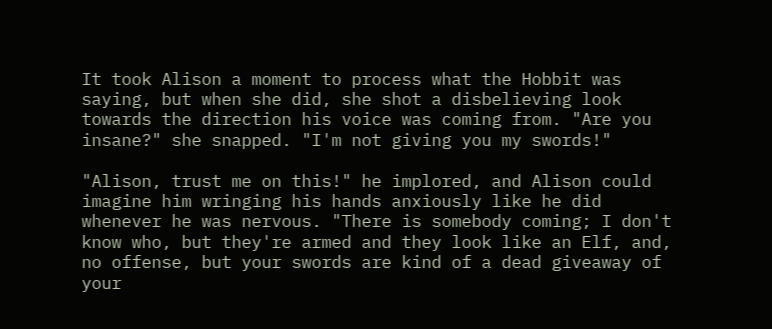It took Alison a moment to process what the Hobbit was saying, but when she did, she shot a disbelieving look towards the direction his voice was coming from. "Are you insane?" she snapped. "I'm not giving you my swords!"

"Alison, trust me on this!" he implored, and Alison could imagine him wringing his hands anxiously like he did whenever he was nervous. "There is somebody coming; I don't know who, but they're armed and they look like an Elf, and, no offense, but your swords are kind of a dead giveaway of your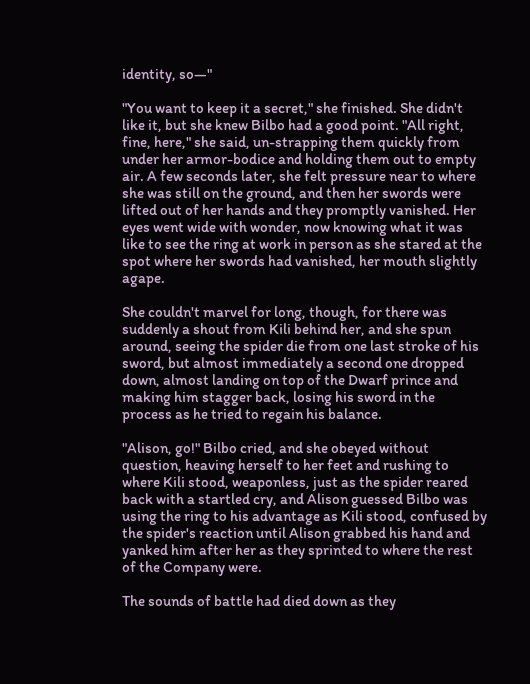identity, so—"

"You want to keep it a secret," she finished. She didn't like it, but she knew Bilbo had a good point. "All right, fine, here," she said, un-strapping them quickly from under her armor-bodice and holding them out to empty air. A few seconds later, she felt pressure near to where she was still on the ground, and then her swords were lifted out of her hands and they promptly vanished. Her eyes went wide with wonder, now knowing what it was like to see the ring at work in person as she stared at the spot where her swords had vanished, her mouth slightly agape.

She couldn't marvel for long, though, for there was suddenly a shout from Kili behind her, and she spun around, seeing the spider die from one last stroke of his sword, but almost immediately a second one dropped down, almost landing on top of the Dwarf prince and making him stagger back, losing his sword in the process as he tried to regain his balance.

"Alison, go!" Bilbo cried, and she obeyed without question, heaving herself to her feet and rushing to where Kili stood, weaponless, just as the spider reared back with a startled cry, and Alison guessed Bilbo was using the ring to his advantage as Kili stood, confused by the spider's reaction until Alison grabbed his hand and yanked him after her as they sprinted to where the rest of the Company were.

The sounds of battle had died down as they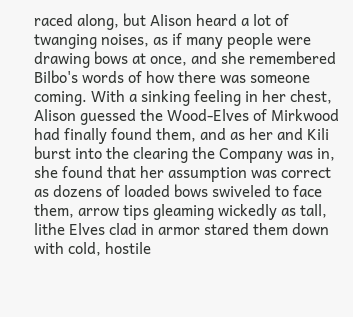raced along, but Alison heard a lot of twanging noises, as if many people were drawing bows at once, and she remembered Bilbo's words of how there was someone coming. With a sinking feeling in her chest, Alison guessed the Wood-Elves of Mirkwood had finally found them, and as her and Kili burst into the clearing the Company was in, she found that her assumption was correct as dozens of loaded bows swiveled to face them, arrow tips gleaming wickedly as tall, lithe Elves clad in armor stared them down with cold, hostile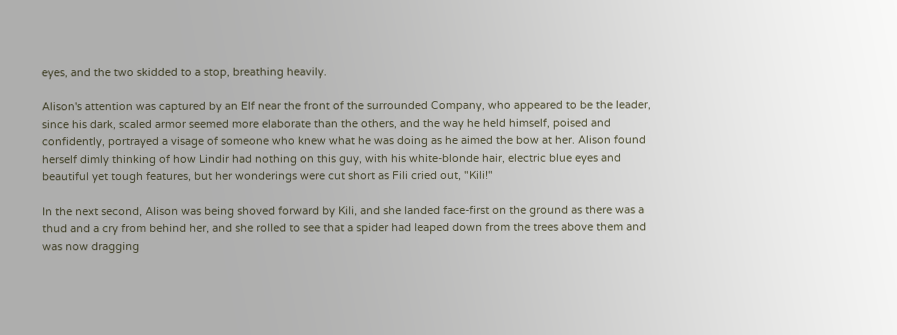eyes, and the two skidded to a stop, breathing heavily.

Alison's attention was captured by an Elf near the front of the surrounded Company, who appeared to be the leader, since his dark, scaled armor seemed more elaborate than the others, and the way he held himself, poised and confidently, portrayed a visage of someone who knew what he was doing as he aimed the bow at her. Alison found herself dimly thinking of how Lindir had nothing on this guy, with his white-blonde hair, electric blue eyes and beautiful yet tough features, but her wonderings were cut short as Fili cried out, "Kili!"

In the next second, Alison was being shoved forward by Kili, and she landed face-first on the ground as there was a thud and a cry from behind her, and she rolled to see that a spider had leaped down from the trees above them and was now dragging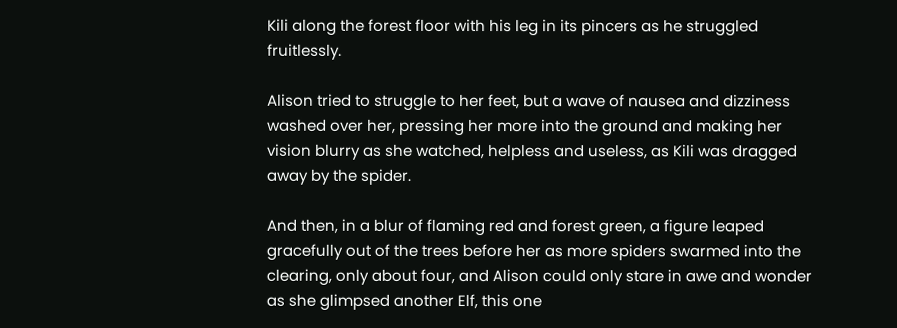Kili along the forest floor with his leg in its pincers as he struggled fruitlessly.

Alison tried to struggle to her feet, but a wave of nausea and dizziness washed over her, pressing her more into the ground and making her vision blurry as she watched, helpless and useless, as Kili was dragged away by the spider.

And then, in a blur of flaming red and forest green, a figure leaped gracefully out of the trees before her as more spiders swarmed into the clearing, only about four, and Alison could only stare in awe and wonder as she glimpsed another Elf, this one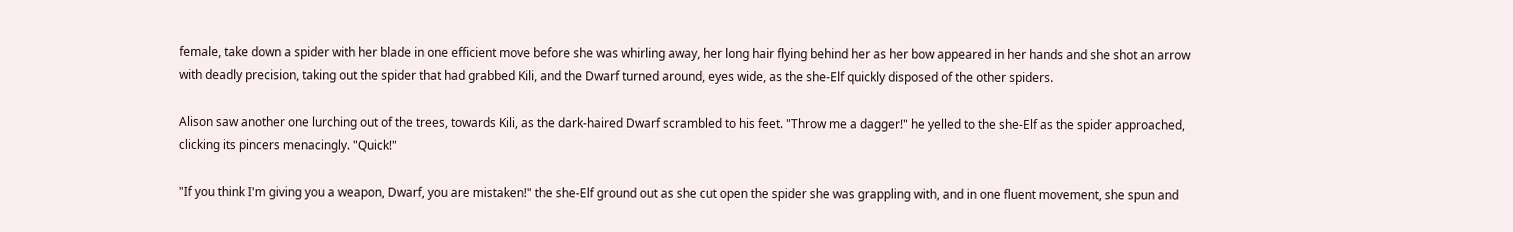female, take down a spider with her blade in one efficient move before she was whirling away, her long hair flying behind her as her bow appeared in her hands and she shot an arrow with deadly precision, taking out the spider that had grabbed Kili, and the Dwarf turned around, eyes wide, as the she-Elf quickly disposed of the other spiders.

Alison saw another one lurching out of the trees, towards Kili, as the dark-haired Dwarf scrambled to his feet. "Throw me a dagger!" he yelled to the she-Elf as the spider approached, clicking its pincers menacingly. "Quick!"

"If you think I'm giving you a weapon, Dwarf, you are mistaken!" the she-Elf ground out as she cut open the spider she was grappling with, and in one fluent movement, she spun and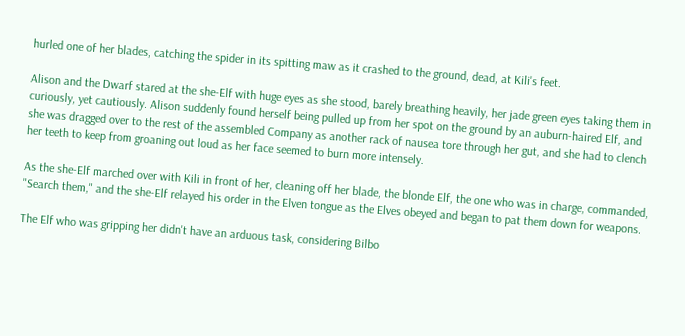hurled one of her blades, catching the spider in its spitting maw as it crashed to the ground, dead, at Kili's feet.

Alison and the Dwarf stared at the she-Elf with huge eyes as she stood, barely breathing heavily, her jade green eyes taking them in curiously, yet cautiously. Alison suddenly found herself being pulled up from her spot on the ground by an auburn-haired Elf, and she was dragged over to the rest of the assembled Company as another rack of nausea tore through her gut, and she had to clench her teeth to keep from groaning out loud as her face seemed to burn more intensely.

As the she-Elf marched over with Kili in front of her, cleaning off her blade, the blonde Elf, the one who was in charge, commanded, "Search them," and the she-Elf relayed his order in the Elven tongue as the Elves obeyed and began to pat them down for weapons.

The Elf who was gripping her didn't have an arduous task, considering Bilbo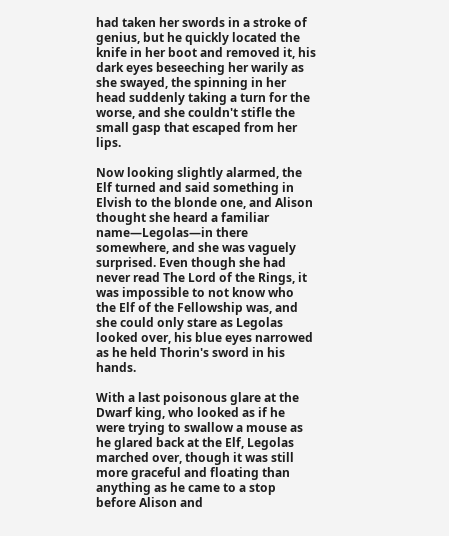had taken her swords in a stroke of genius, but he quickly located the knife in her boot and removed it, his dark eyes beseeching her warily as she swayed, the spinning in her head suddenly taking a turn for the worse, and she couldn't stifle the small gasp that escaped from her lips.

Now looking slightly alarmed, the Elf turned and said something in Elvish to the blonde one, and Alison thought she heard a familiar name—Legolas—in there somewhere, and she was vaguely surprised. Even though she had never read The Lord of the Rings, it was impossible to not know who the Elf of the Fellowship was, and she could only stare as Legolas looked over, his blue eyes narrowed as he held Thorin's sword in his hands.

With a last poisonous glare at the Dwarf king, who looked as if he were trying to swallow a mouse as he glared back at the Elf, Legolas marched over, though it was still more graceful and floating than anything as he came to a stop before Alison and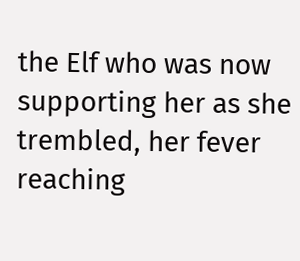the Elf who was now supporting her as she trembled, her fever reaching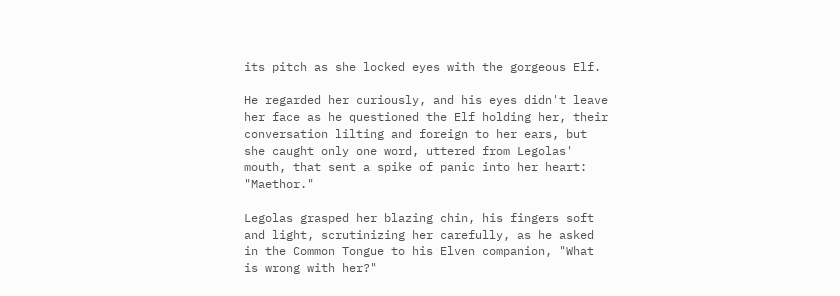its pitch as she locked eyes with the gorgeous Elf.

He regarded her curiously, and his eyes didn't leave her face as he questioned the Elf holding her, their conversation lilting and foreign to her ears, but she caught only one word, uttered from Legolas' mouth, that sent a spike of panic into her heart: "Maethor."

Legolas grasped her blazing chin, his fingers soft and light, scrutinizing her carefully, as he asked in the Common Tongue to his Elven companion, "What is wrong with her?"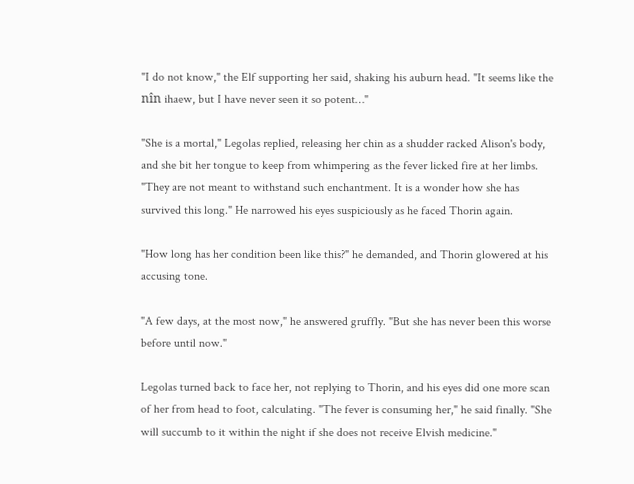"I do not know," the Elf supporting her said, shaking his auburn head. "It seems like the nîn ihaew, but I have never seen it so potent…"

"She is a mortal," Legolas replied, releasing her chin as a shudder racked Alison's body, and she bit her tongue to keep from whimpering as the fever licked fire at her limbs. "They are not meant to withstand such enchantment. It is a wonder how she has survived this long." He narrowed his eyes suspiciously as he faced Thorin again.

"How long has her condition been like this?" he demanded, and Thorin glowered at his accusing tone.

"A few days, at the most now," he answered gruffly. "But she has never been this worse before until now."

Legolas turned back to face her, not replying to Thorin, and his eyes did one more scan of her from head to foot, calculating. "The fever is consuming her," he said finally. "She will succumb to it within the night if she does not receive Elvish medicine."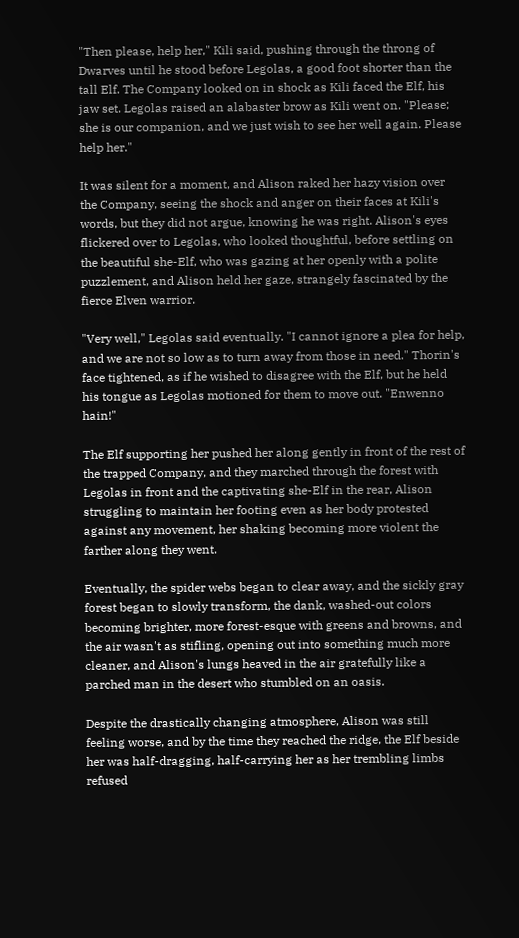"Then please, help her," Kili said, pushing through the throng of Dwarves until he stood before Legolas, a good foot shorter than the tall Elf. The Company looked on in shock as Kili faced the Elf, his jaw set. Legolas raised an alabaster brow as Kili went on. "Please; she is our companion, and we just wish to see her well again. Please help her."

It was silent for a moment, and Alison raked her hazy vision over the Company, seeing the shock and anger on their faces at Kili's words, but they did not argue, knowing he was right. Alison's eyes flickered over to Legolas, who looked thoughtful, before settling on the beautiful she-Elf, who was gazing at her openly with a polite puzzlement, and Alison held her gaze, strangely fascinated by the fierce Elven warrior.

"Very well," Legolas said eventually. "I cannot ignore a plea for help, and we are not so low as to turn away from those in need." Thorin's face tightened, as if he wished to disagree with the Elf, but he held his tongue as Legolas motioned for them to move out. "Enwenno hain!"

The Elf supporting her pushed her along gently in front of the rest of the trapped Company, and they marched through the forest with Legolas in front and the captivating she-Elf in the rear, Alison struggling to maintain her footing even as her body protested against any movement, her shaking becoming more violent the farther along they went.

Eventually, the spider webs began to clear away, and the sickly gray forest began to slowly transform, the dank, washed-out colors becoming brighter, more forest-esque with greens and browns, and the air wasn't as stifling, opening out into something much more cleaner, and Alison's lungs heaved in the air gratefully like a parched man in the desert who stumbled on an oasis.

Despite the drastically changing atmosphere, Alison was still feeling worse, and by the time they reached the ridge, the Elf beside her was half-dragging, half-carrying her as her trembling limbs refused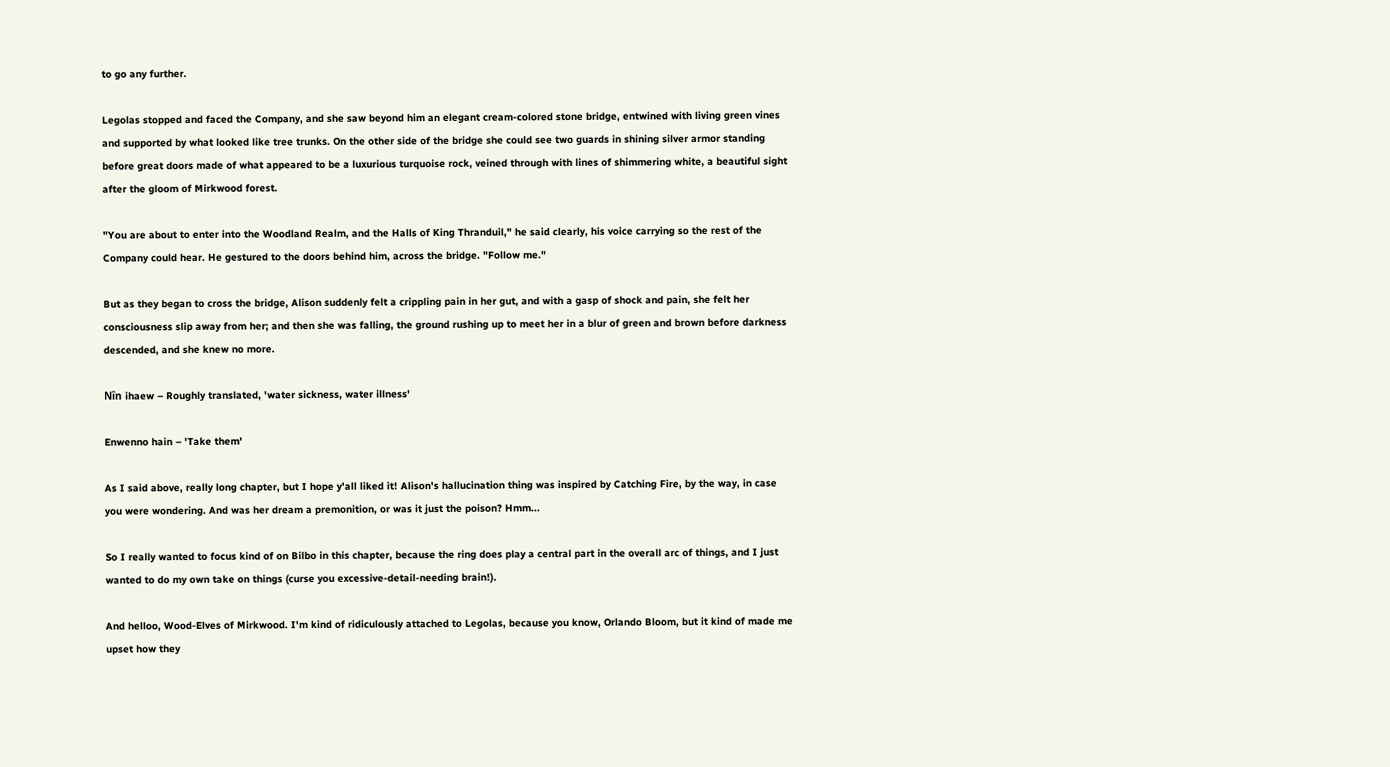to go any further.

Legolas stopped and faced the Company, and she saw beyond him an elegant cream-colored stone bridge, entwined with living green vines and supported by what looked like tree trunks. On the other side of the bridge she could see two guards in shining silver armor standing before great doors made of what appeared to be a luxurious turquoise rock, veined through with lines of shimmering white, a beautiful sight after the gloom of Mirkwood forest.

"You are about to enter into the Woodland Realm, and the Halls of King Thranduil," he said clearly, his voice carrying so the rest of the Company could hear. He gestured to the doors behind him, across the bridge. "Follow me."

But as they began to cross the bridge, Alison suddenly felt a crippling pain in her gut, and with a gasp of shock and pain, she felt her consciousness slip away from her; and then she was falling, the ground rushing up to meet her in a blur of green and brown before darkness descended, and she knew no more.

Nîn ihaew – Roughly translated, 'water sickness, water illness'

Enwenno hain – 'Take them'

As I said above, really long chapter, but I hope y'all liked it! Alison's hallucination thing was inspired by Catching Fire, by the way, in case you were wondering. And was her dream a premonition, or was it just the poison? Hmm...

So I really wanted to focus kind of on Bilbo in this chapter, because the ring does play a central part in the overall arc of things, and I just wanted to do my own take on things (curse you excessive-detail-needing brain!).

And helloo, Wood-Elves of Mirkwood. I'm kind of ridiculously attached to Legolas, because you know, Orlando Bloom, but it kind of made me upset how they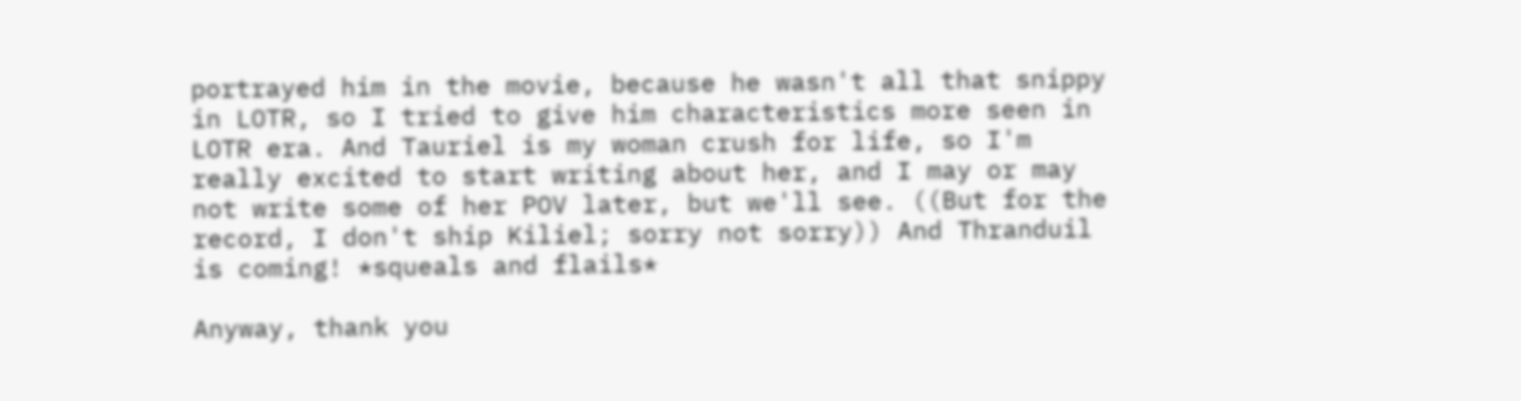portrayed him in the movie, because he wasn't all that snippy in LOTR, so I tried to give him characteristics more seen in LOTR era. And Tauriel is my woman crush for life, so I'm really excited to start writing about her, and I may or may not write some of her POV later, but we'll see. ((But for the record, I don't ship Kiliel; sorry not sorry)) And Thranduil is coming! *squeals and flails*

Anyway, thank you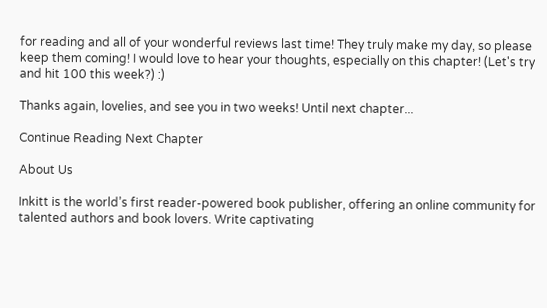for reading and all of your wonderful reviews last time! They truly make my day, so please keep them coming! I would love to hear your thoughts, especially on this chapter! (Let's try and hit 100 this week?) :)

Thanks again, lovelies, and see you in two weeks! Until next chapter...

Continue Reading Next Chapter

About Us

Inkitt is the world’s first reader-powered book publisher, offering an online community for talented authors and book lovers. Write captivating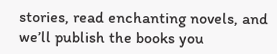stories, read enchanting novels, and we’ll publish the books you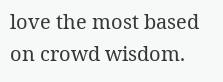love the most based on crowd wisdom.